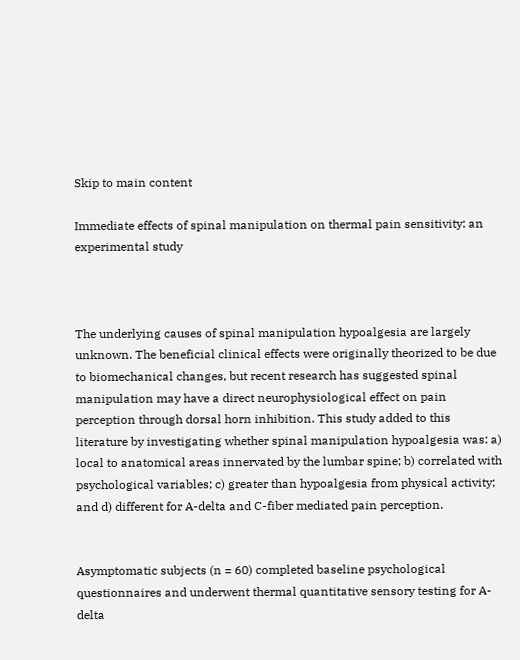Skip to main content

Immediate effects of spinal manipulation on thermal pain sensitivity: an experimental study



The underlying causes of spinal manipulation hypoalgesia are largely unknown. The beneficial clinical effects were originally theorized to be due to biomechanical changes, but recent research has suggested spinal manipulation may have a direct neurophysiological effect on pain perception through dorsal horn inhibition. This study added to this literature by investigating whether spinal manipulation hypoalgesia was: a) local to anatomical areas innervated by the lumbar spine; b) correlated with psychological variables; c) greater than hypoalgesia from physical activity; and d) different for A-delta and C-fiber mediated pain perception.


Asymptomatic subjects (n = 60) completed baseline psychological questionnaires and underwent thermal quantitative sensory testing for A-delta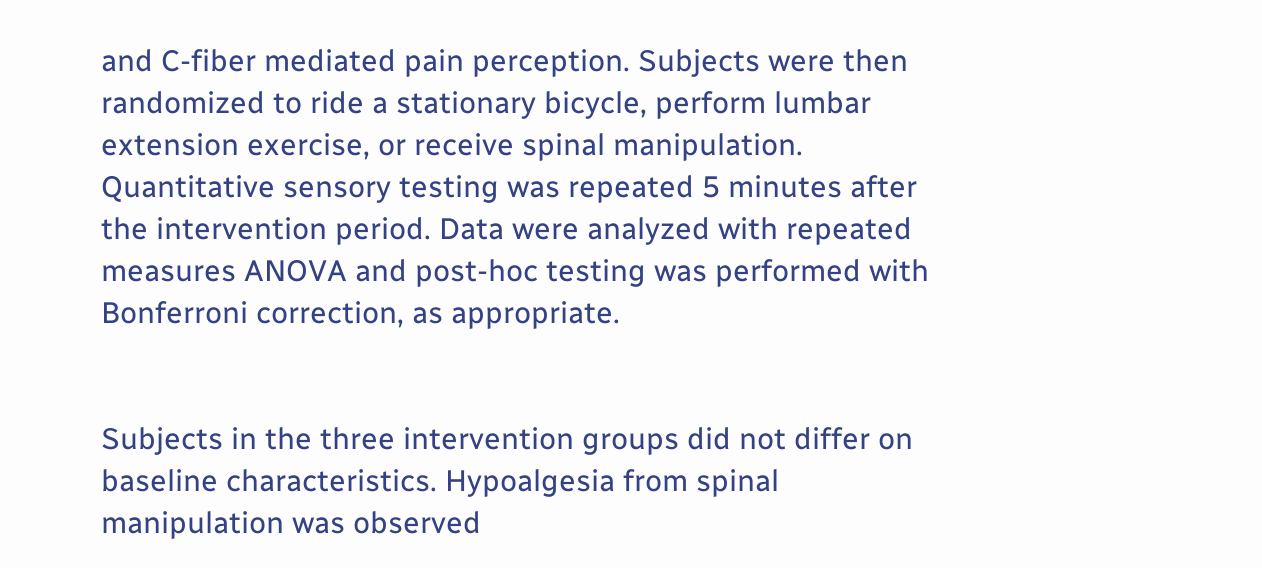and C-fiber mediated pain perception. Subjects were then randomized to ride a stationary bicycle, perform lumbar extension exercise, or receive spinal manipulation. Quantitative sensory testing was repeated 5 minutes after the intervention period. Data were analyzed with repeated measures ANOVA and post-hoc testing was performed with Bonferroni correction, as appropriate.


Subjects in the three intervention groups did not differ on baseline characteristics. Hypoalgesia from spinal manipulation was observed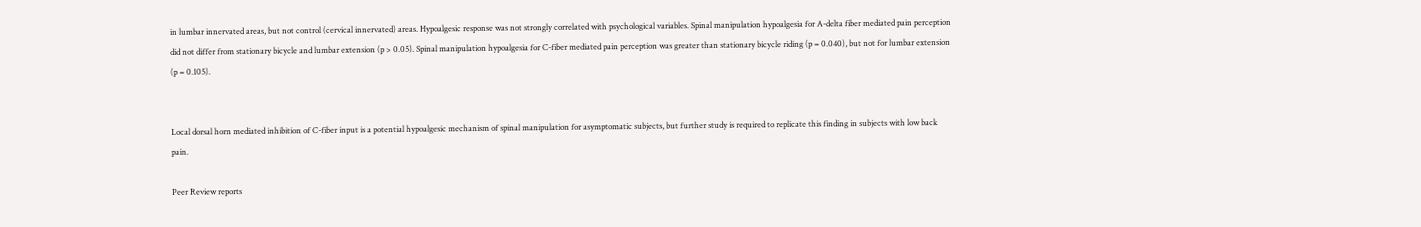in lumbar innervated areas, but not control (cervical innervated) areas. Hypoalgesic response was not strongly correlated with psychological variables. Spinal manipulation hypoalgesia for A-delta fiber mediated pain perception did not differ from stationary bicycle and lumbar extension (p > 0.05). Spinal manipulation hypoalgesia for C-fiber mediated pain perception was greater than stationary bicycle riding (p = 0.040), but not for lumbar extension (p = 0.105).


Local dorsal horn mediated inhibition of C-fiber input is a potential hypoalgesic mechanism of spinal manipulation for asymptomatic subjects, but further study is required to replicate this finding in subjects with low back pain.

Peer Review reports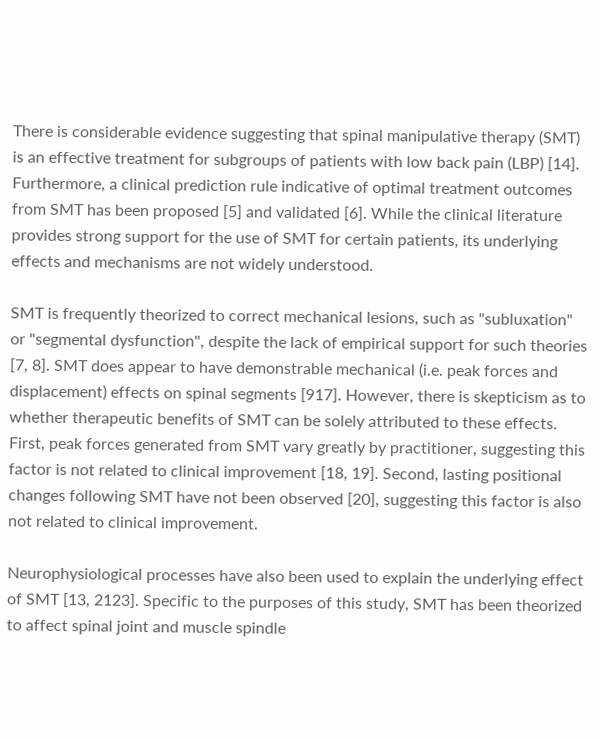There is considerable evidence suggesting that spinal manipulative therapy (SMT) is an effective treatment for subgroups of patients with low back pain (LBP) [14]. Furthermore, a clinical prediction rule indicative of optimal treatment outcomes from SMT has been proposed [5] and validated [6]. While the clinical literature provides strong support for the use of SMT for certain patients, its underlying effects and mechanisms are not widely understood.

SMT is frequently theorized to correct mechanical lesions, such as "subluxation" or "segmental dysfunction", despite the lack of empirical support for such theories [7, 8]. SMT does appear to have demonstrable mechanical (i.e. peak forces and displacement) effects on spinal segments [917]. However, there is skepticism as to whether therapeutic benefits of SMT can be solely attributed to these effects. First, peak forces generated from SMT vary greatly by practitioner, suggesting this factor is not related to clinical improvement [18, 19]. Second, lasting positional changes following SMT have not been observed [20], suggesting this factor is also not related to clinical improvement.

Neurophysiological processes have also been used to explain the underlying effect of SMT [13, 2123]. Specific to the purposes of this study, SMT has been theorized to affect spinal joint and muscle spindle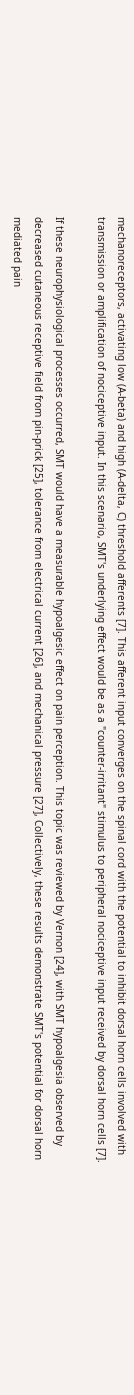mechanoreceptors, activating low (A-beta) and high (A-delta, C) threshold afferents [7]. This afferent input converges on the spinal cord with the potential to inhibit dorsal horn cells involved with transmission or amplification of nociceptive input. In this scenario, SMT's underlying effect would be as a "counter-irritant" stimulus to peripheral nociceptive input received by dorsal horn cells [7].

If these neurophysiological processes occurred, SMT would have a measurable hypoalgesic effect on pain perception. This topic was reviewed by Vernon [24], with SMT hypoalgesia observed by decreased cutaneous receptive field from pin-prick [25], tolerance from electrical current [26], and mechanical pressure [27], Collectively, these results demonstrate SMT's potential for dorsal horn mediated pain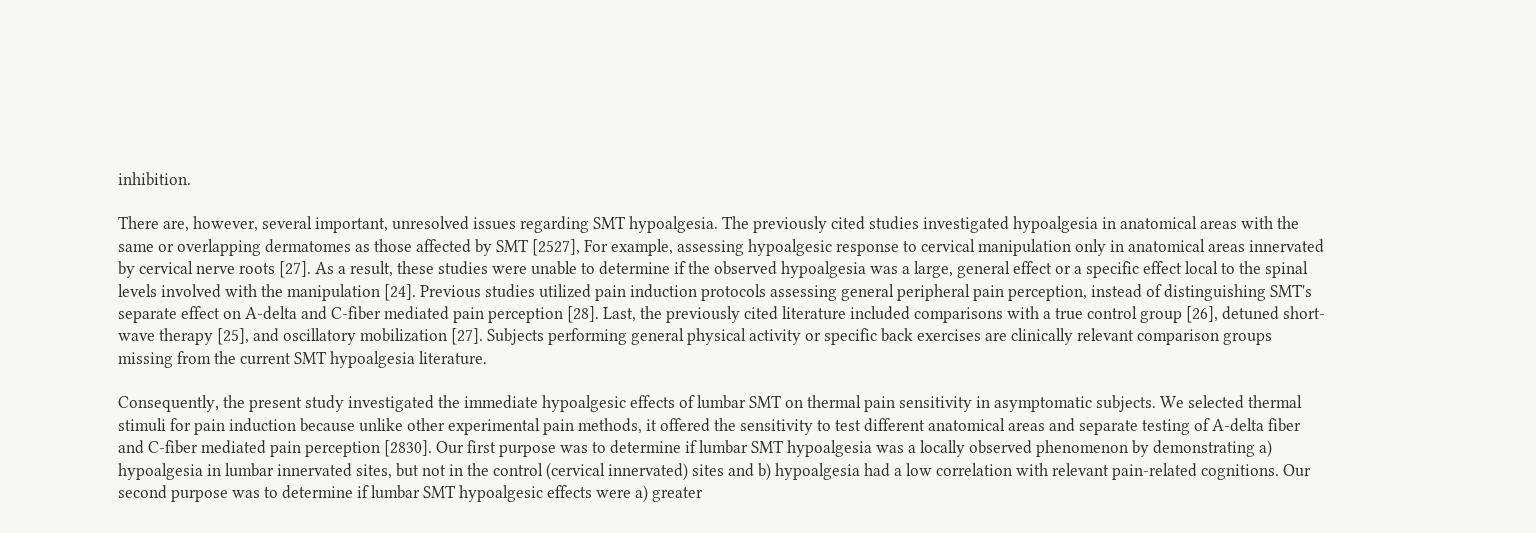inhibition.

There are, however, several important, unresolved issues regarding SMT hypoalgesia. The previously cited studies investigated hypoalgesia in anatomical areas with the same or overlapping dermatomes as those affected by SMT [2527], For example, assessing hypoalgesic response to cervical manipulation only in anatomical areas innervated by cervical nerve roots [27]. As a result, these studies were unable to determine if the observed hypoalgesia was a large, general effect or a specific effect local to the spinal levels involved with the manipulation [24]. Previous studies utilized pain induction protocols assessing general peripheral pain perception, instead of distinguishing SMT's separate effect on A-delta and C-fiber mediated pain perception [28]. Last, the previously cited literature included comparisons with a true control group [26], detuned short-wave therapy [25], and oscillatory mobilization [27]. Subjects performing general physical activity or specific back exercises are clinically relevant comparison groups missing from the current SMT hypoalgesia literature.

Consequently, the present study investigated the immediate hypoalgesic effects of lumbar SMT on thermal pain sensitivity in asymptomatic subjects. We selected thermal stimuli for pain induction because unlike other experimental pain methods, it offered the sensitivity to test different anatomical areas and separate testing of A-delta fiber and C-fiber mediated pain perception [2830]. Our first purpose was to determine if lumbar SMT hypoalgesia was a locally observed phenomenon by demonstrating a) hypoalgesia in lumbar innervated sites, but not in the control (cervical innervated) sites and b) hypoalgesia had a low correlation with relevant pain-related cognitions. Our second purpose was to determine if lumbar SMT hypoalgesic effects were a) greater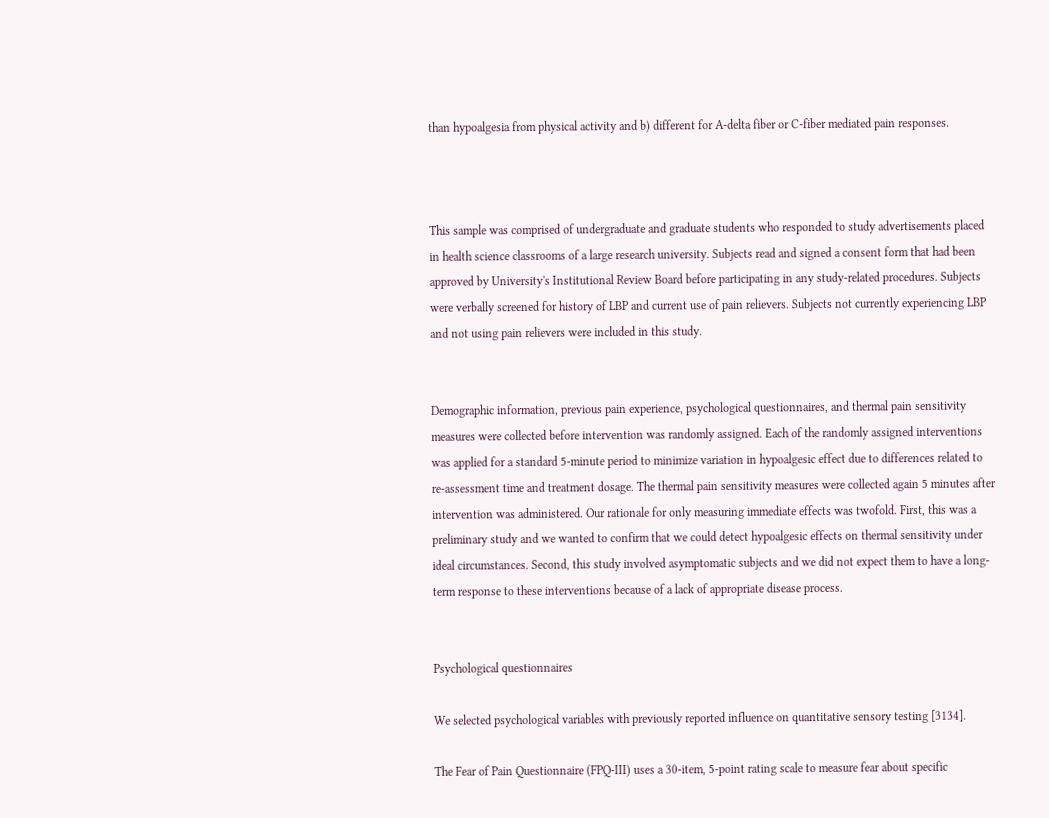than hypoalgesia from physical activity and b) different for A-delta fiber or C-fiber mediated pain responses.



This sample was comprised of undergraduate and graduate students who responded to study advertisements placed in health science classrooms of a large research university. Subjects read and signed a consent form that had been approved by University's Institutional Review Board before participating in any study-related procedures. Subjects were verbally screened for history of LBP and current use of pain relievers. Subjects not currently experiencing LBP and not using pain relievers were included in this study.


Demographic information, previous pain experience, psychological questionnaires, and thermal pain sensitivity measures were collected before intervention was randomly assigned. Each of the randomly assigned interventions was applied for a standard 5-minute period to minimize variation in hypoalgesic effect due to differences related to re-assessment time and treatment dosage. The thermal pain sensitivity measures were collected again 5 minutes after intervention was administered. Our rationale for only measuring immediate effects was twofold. First, this was a preliminary study and we wanted to confirm that we could detect hypoalgesic effects on thermal sensitivity under ideal circumstances. Second, this study involved asymptomatic subjects and we did not expect them to have a long-term response to these interventions because of a lack of appropriate disease process.


Psychological questionnaires

We selected psychological variables with previously reported influence on quantitative sensory testing [3134].

The Fear of Pain Questionnaire (FPQ-III) uses a 30-item, 5-point rating scale to measure fear about specific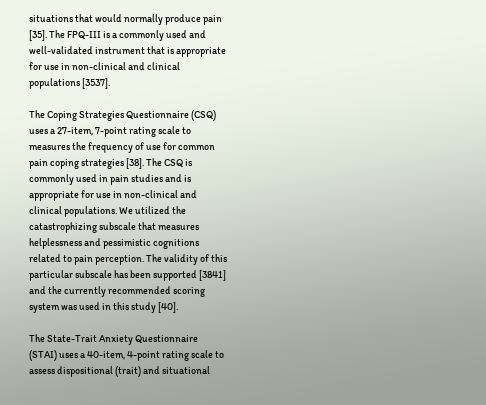situations that would normally produce pain [35]. The FPQ-III is a commonly used and well-validated instrument that is appropriate for use in non-clinical and clinical populations [3537].

The Coping Strategies Questionnaire (CSQ) uses a 27-item, 7-point rating scale to measures the frequency of use for common pain coping strategies [38]. The CSQ is commonly used in pain studies and is appropriate for use in non-clinical and clinical populations. We utilized the catastrophizing subscale that measures helplessness and pessimistic cognitions related to pain perception. The validity of this particular subscale has been supported [3841] and the currently recommended scoring system was used in this study [40].

The State-Trait Anxiety Questionnaire (STAI) uses a 40-item, 4-point rating scale to assess dispositional (trait) and situational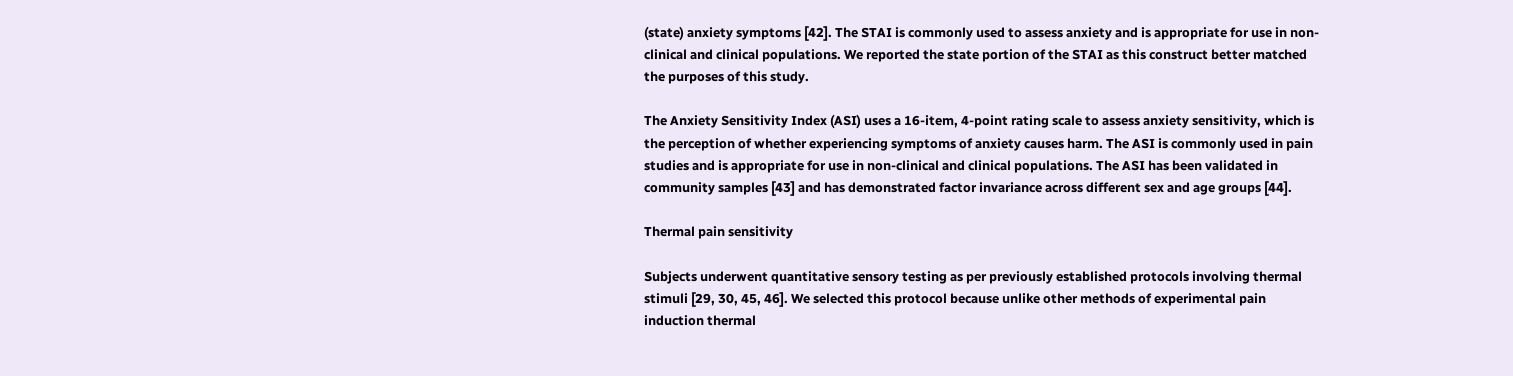(state) anxiety symptoms [42]. The STAI is commonly used to assess anxiety and is appropriate for use in non-clinical and clinical populations. We reported the state portion of the STAI as this construct better matched the purposes of this study.

The Anxiety Sensitivity Index (ASI) uses a 16-item, 4-point rating scale to assess anxiety sensitivity, which is the perception of whether experiencing symptoms of anxiety causes harm. The ASI is commonly used in pain studies and is appropriate for use in non-clinical and clinical populations. The ASI has been validated in community samples [43] and has demonstrated factor invariance across different sex and age groups [44].

Thermal pain sensitivity

Subjects underwent quantitative sensory testing as per previously established protocols involving thermal stimuli [29, 30, 45, 46]. We selected this protocol because unlike other methods of experimental pain induction thermal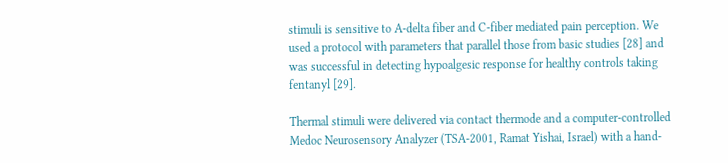stimuli is sensitive to A-delta fiber and C-fiber mediated pain perception. We used a protocol with parameters that parallel those from basic studies [28] and was successful in detecting hypoalgesic response for healthy controls taking fentanyl [29].

Thermal stimuli were delivered via contact thermode and a computer-controlled Medoc Neurosensory Analyzer (TSA-2001, Ramat Yishai, Israel) with a hand-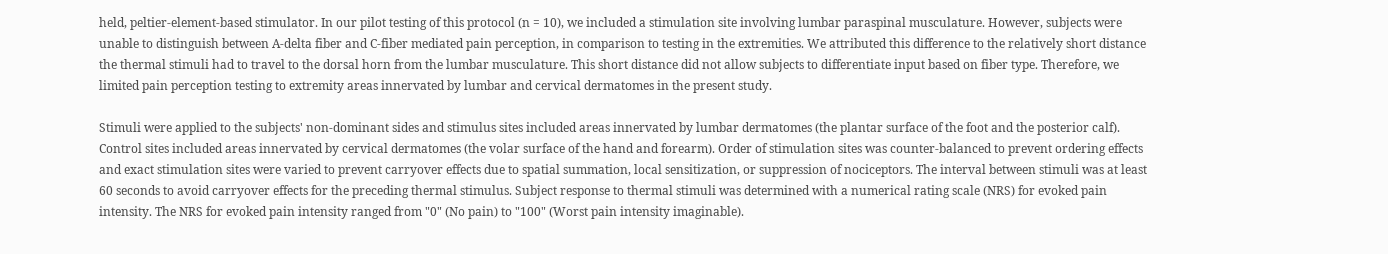held, peltier-element-based stimulator. In our pilot testing of this protocol (n = 10), we included a stimulation site involving lumbar paraspinal musculature. However, subjects were unable to distinguish between A-delta fiber and C-fiber mediated pain perception, in comparison to testing in the extremities. We attributed this difference to the relatively short distance the thermal stimuli had to travel to the dorsal horn from the lumbar musculature. This short distance did not allow subjects to differentiate input based on fiber type. Therefore, we limited pain perception testing to extremity areas innervated by lumbar and cervical dermatomes in the present study.

Stimuli were applied to the subjects' non-dominant sides and stimulus sites included areas innervated by lumbar dermatomes (the plantar surface of the foot and the posterior calf). Control sites included areas innervated by cervical dermatomes (the volar surface of the hand and forearm). Order of stimulation sites was counter-balanced to prevent ordering effects and exact stimulation sites were varied to prevent carryover effects due to spatial summation, local sensitization, or suppression of nociceptors. The interval between stimuli was at least 60 seconds to avoid carryover effects for the preceding thermal stimulus. Subject response to thermal stimuli was determined with a numerical rating scale (NRS) for evoked pain intensity. The NRS for evoked pain intensity ranged from "0" (No pain) to "100" (Worst pain intensity imaginable).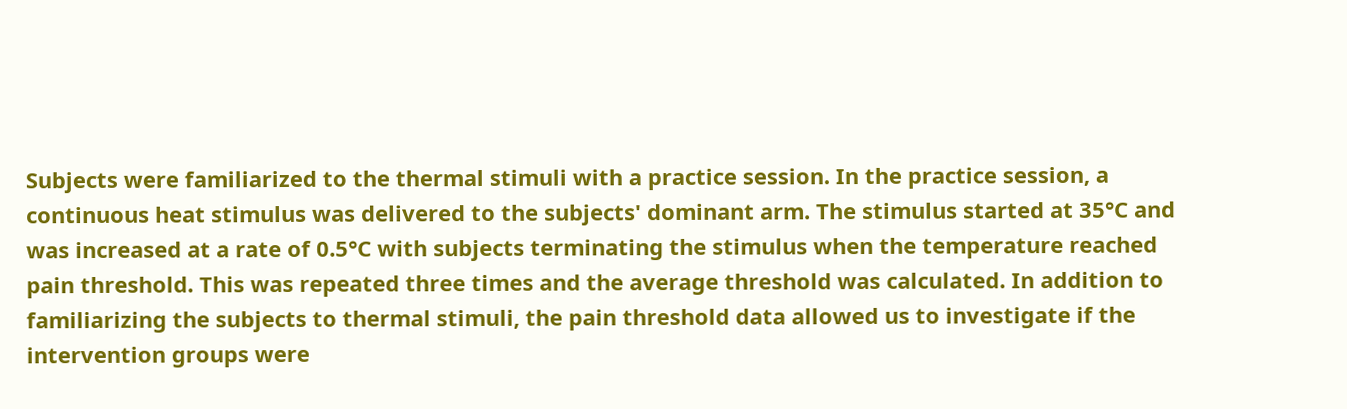Subjects were familiarized to the thermal stimuli with a practice session. In the practice session, a continuous heat stimulus was delivered to the subjects' dominant arm. The stimulus started at 35°C and was increased at a rate of 0.5°C with subjects terminating the stimulus when the temperature reached pain threshold. This was repeated three times and the average threshold was calculated. In addition to familiarizing the subjects to thermal stimuli, the pain threshold data allowed us to investigate if the intervention groups were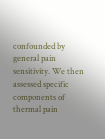confounded by general pain sensitivity. We then assessed specific components of thermal pain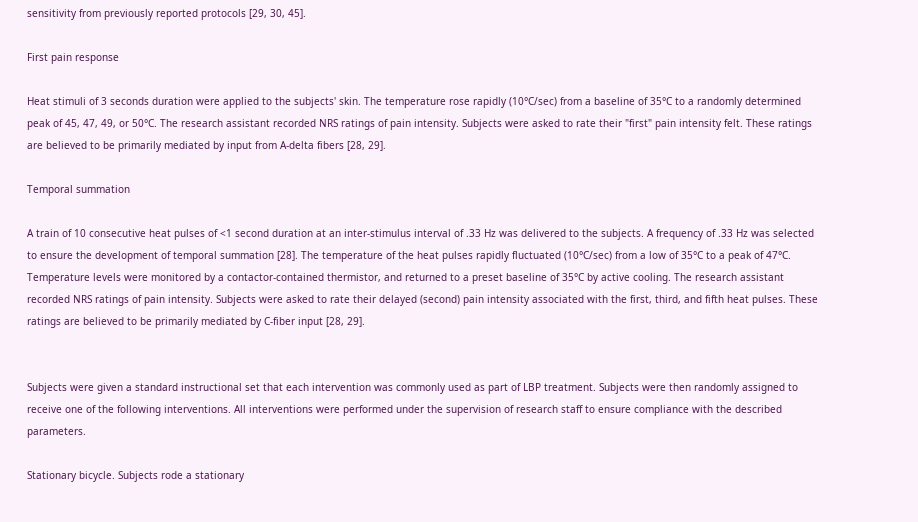sensitivity from previously reported protocols [29, 30, 45].

First pain response

Heat stimuli of 3 seconds duration were applied to the subjects' skin. The temperature rose rapidly (10°C/sec) from a baseline of 35°C to a randomly determined peak of 45, 47, 49, or 50°C. The research assistant recorded NRS ratings of pain intensity. Subjects were asked to rate their "first" pain intensity felt. These ratings are believed to be primarily mediated by input from A-delta fibers [28, 29].

Temporal summation

A train of 10 consecutive heat pulses of <1 second duration at an inter-stimulus interval of .33 Hz was delivered to the subjects. A frequency of .33 Hz was selected to ensure the development of temporal summation [28]. The temperature of the heat pulses rapidly fluctuated (10°C/sec) from a low of 35°C to a peak of 47°C. Temperature levels were monitored by a contactor-contained thermistor, and returned to a preset baseline of 35°C by active cooling. The research assistant recorded NRS ratings of pain intensity. Subjects were asked to rate their delayed (second) pain intensity associated with the first, third, and fifth heat pulses. These ratings are believed to be primarily mediated by C-fiber input [28, 29].


Subjects were given a standard instructional set that each intervention was commonly used as part of LBP treatment. Subjects were then randomly assigned to receive one of the following interventions. All interventions were performed under the supervision of research staff to ensure compliance with the described parameters.

Stationary bicycle. Subjects rode a stationary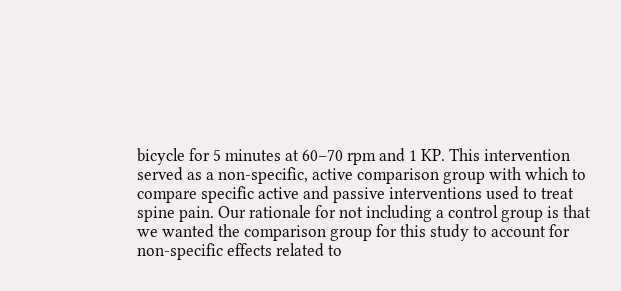bicycle for 5 minutes at 60–70 rpm and 1 KP. This intervention served as a non-specific, active comparison group with which to compare specific active and passive interventions used to treat spine pain. Our rationale for not including a control group is that we wanted the comparison group for this study to account for non-specific effects related to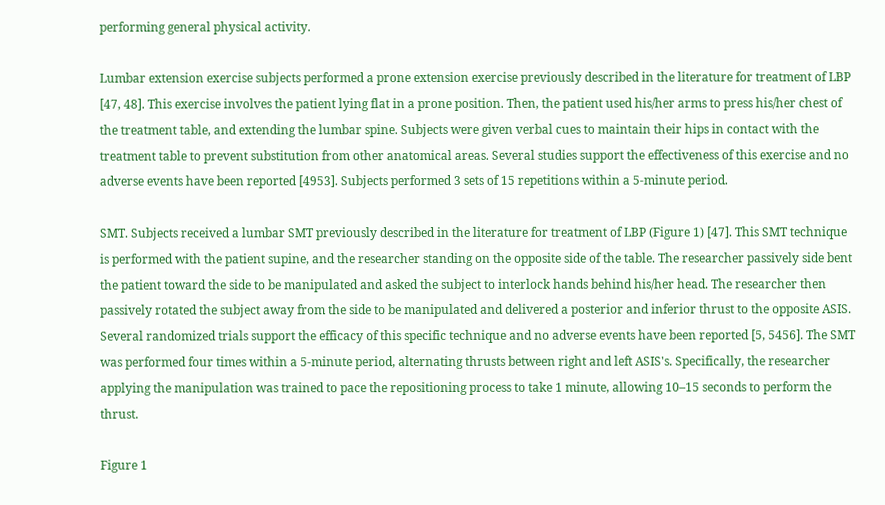performing general physical activity.

Lumbar extension exercise subjects performed a prone extension exercise previously described in the literature for treatment of LBP [47, 48]. This exercise involves the patient lying flat in a prone position. Then, the patient used his/her arms to press his/her chest of the treatment table, and extending the lumbar spine. Subjects were given verbal cues to maintain their hips in contact with the treatment table to prevent substitution from other anatomical areas. Several studies support the effectiveness of this exercise and no adverse events have been reported [4953]. Subjects performed 3 sets of 15 repetitions within a 5-minute period.

SMT. Subjects received a lumbar SMT previously described in the literature for treatment of LBP (Figure 1) [47]. This SMT technique is performed with the patient supine, and the researcher standing on the opposite side of the table. The researcher passively side bent the patient toward the side to be manipulated and asked the subject to interlock hands behind his/her head. The researcher then passively rotated the subject away from the side to be manipulated and delivered a posterior and inferior thrust to the opposite ASIS. Several randomized trials support the efficacy of this specific technique and no adverse events have been reported [5, 5456]. The SMT was performed four times within a 5-minute period, alternating thrusts between right and left ASIS's. Specifically, the researcher applying the manipulation was trained to pace the repositioning process to take 1 minute, allowing 10–15 seconds to perform the thrust.

Figure 1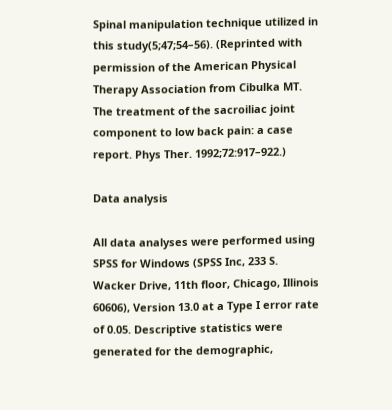Spinal manipulation technique utilized in this study(5;47;54–56). (Reprinted with permission of the American Physical Therapy Association from Cibulka MT. The treatment of the sacroiliac joint component to low back pain: a case report. Phys Ther. 1992;72:917–922.)

Data analysis

All data analyses were performed using SPSS for Windows (SPSS Inc, 233 S. Wacker Drive, 11th floor, Chicago, Illinois 60606), Version 13.0 at a Type I error rate of 0.05. Descriptive statistics were generated for the demographic,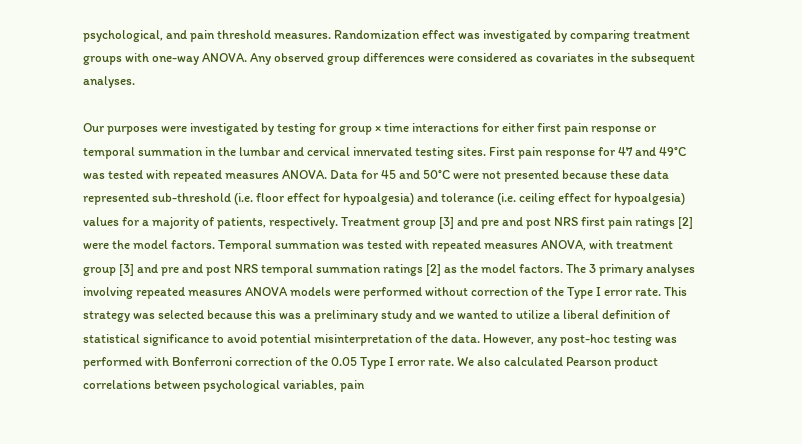psychological, and pain threshold measures. Randomization effect was investigated by comparing treatment groups with one-way ANOVA. Any observed group differences were considered as covariates in the subsequent analyses.

Our purposes were investigated by testing for group × time interactions for either first pain response or temporal summation in the lumbar and cervical innervated testing sites. First pain response for 47 and 49°C was tested with repeated measures ANOVA. Data for 45 and 50°C were not presented because these data represented sub-threshold (i.e. floor effect for hypoalgesia) and tolerance (i.e. ceiling effect for hypoalgesia) values for a majority of patients, respectively. Treatment group [3] and pre and post NRS first pain ratings [2] were the model factors. Temporal summation was tested with repeated measures ANOVA, with treatment group [3] and pre and post NRS temporal summation ratings [2] as the model factors. The 3 primary analyses involving repeated measures ANOVA models were performed without correction of the Type I error rate. This strategy was selected because this was a preliminary study and we wanted to utilize a liberal definition of statistical significance to avoid potential misinterpretation of the data. However, any post-hoc testing was performed with Bonferroni correction of the 0.05 Type I error rate. We also calculated Pearson product correlations between psychological variables, pain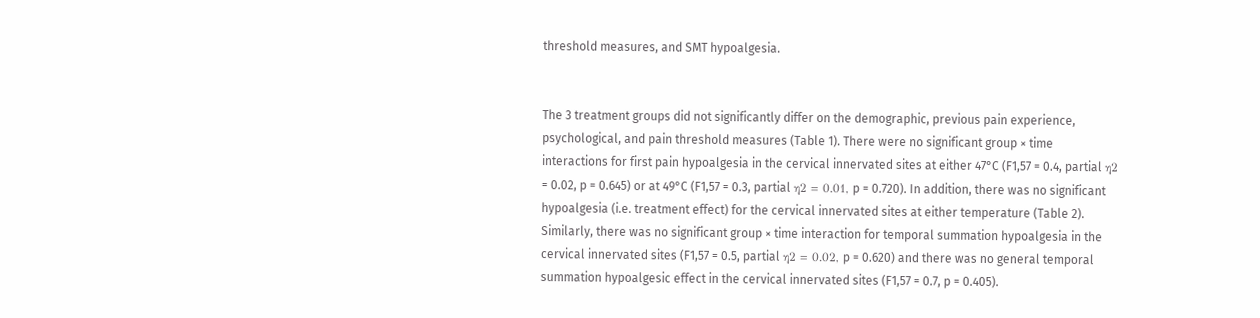threshold measures, and SMT hypoalgesia.


The 3 treatment groups did not significantly differ on the demographic, previous pain experience, psychological, and pain threshold measures (Table 1). There were no significant group × time interactions for first pain hypoalgesia in the cervical innervated sites at either 47°C (F1,57 = 0.4, partial η2 = 0.02, p = 0.645) or at 49°C (F1,57 = 0.3, partial η2 = 0.01, p = 0.720). In addition, there was no significant hypoalgesia (i.e. treatment effect) for the cervical innervated sites at either temperature (Table 2). Similarly, there was no significant group × time interaction for temporal summation hypoalgesia in the cervical innervated sites (F1,57 = 0.5, partial η2 = 0.02, p = 0.620) and there was no general temporal summation hypoalgesic effect in the cervical innervated sites (F1,57 = 0.7, p = 0.405).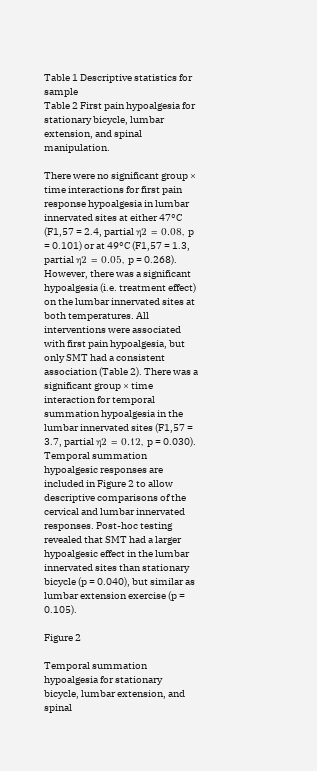Table 1 Descriptive statistics for sample
Table 2 First pain hypoalgesia for stationary bicycle, lumbar extension, and spinal manipulation.

There were no significant group × time interactions for first pain response hypoalgesia in lumbar innervated sites at either 47°C (F1,57 = 2.4, partial η2 = 0.08, p = 0.101) or at 49°C (F1,57 = 1.3, partial η2 = 0.05, p = 0.268). However, there was a significant hypoalgesia (i.e. treatment effect) on the lumbar innervated sites at both temperatures. All interventions were associated with first pain hypoalgesia, but only SMT had a consistent association (Table 2). There was a significant group × time interaction for temporal summation hypoalgesia in the lumbar innervated sites (F1,57 = 3.7, partial η2 = 0.12, p = 0.030). Temporal summation hypoalgesic responses are included in Figure 2 to allow descriptive comparisons of the cervical and lumbar innervated responses. Post-hoc testing revealed that SMT had a larger hypoalgesic effect in the lumbar innervated sites than stationary bicycle (p = 0.040), but similar as lumbar extension exercise (p = 0.105).

Figure 2

Temporal summation hypoalgesia for stationary bicycle, lumbar extension, and spinal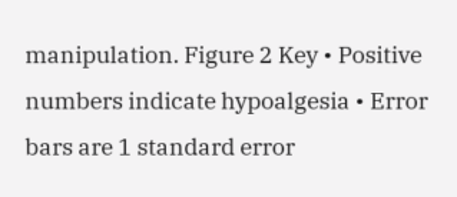manipulation. Figure 2 Key • Positive numbers indicate hypoalgesia • Error bars are 1 standard error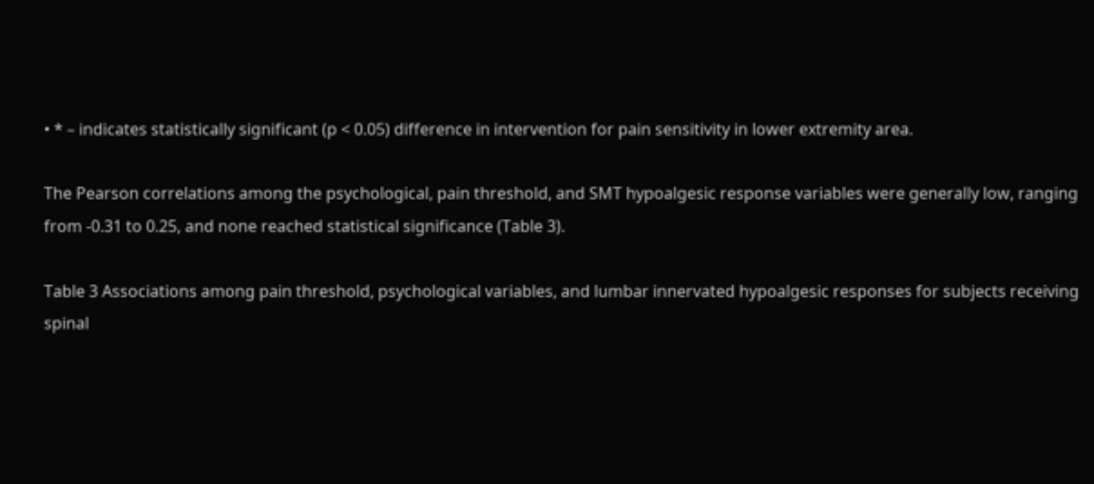• * – indicates statistically significant (p < 0.05) difference in intervention for pain sensitivity in lower extremity area.

The Pearson correlations among the psychological, pain threshold, and SMT hypoalgesic response variables were generally low, ranging from -0.31 to 0.25, and none reached statistical significance (Table 3).

Table 3 Associations among pain threshold, psychological variables, and lumbar innervated hypoalgesic responses for subjects receiving spinal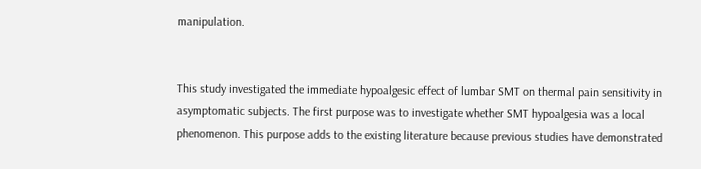manipulation.


This study investigated the immediate hypoalgesic effect of lumbar SMT on thermal pain sensitivity in asymptomatic subjects. The first purpose was to investigate whether SMT hypoalgesia was a local phenomenon. This purpose adds to the existing literature because previous studies have demonstrated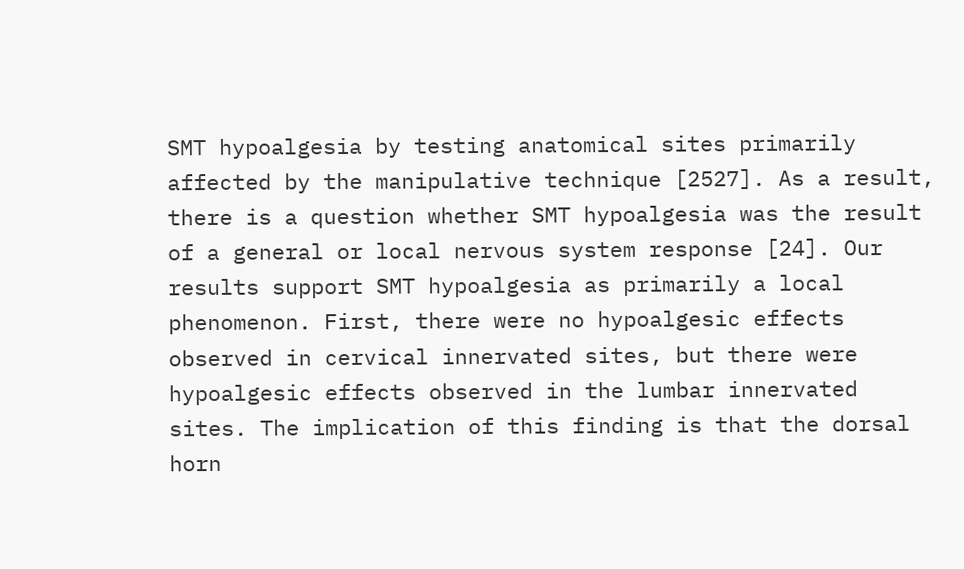SMT hypoalgesia by testing anatomical sites primarily affected by the manipulative technique [2527]. As a result, there is a question whether SMT hypoalgesia was the result of a general or local nervous system response [24]. Our results support SMT hypoalgesia as primarily a local phenomenon. First, there were no hypoalgesic effects observed in cervical innervated sites, but there were hypoalgesic effects observed in the lumbar innervated sites. The implication of this finding is that the dorsal horn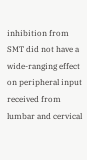inhibition from SMT did not have a wide-ranging effect on peripheral input received from lumbar and cervical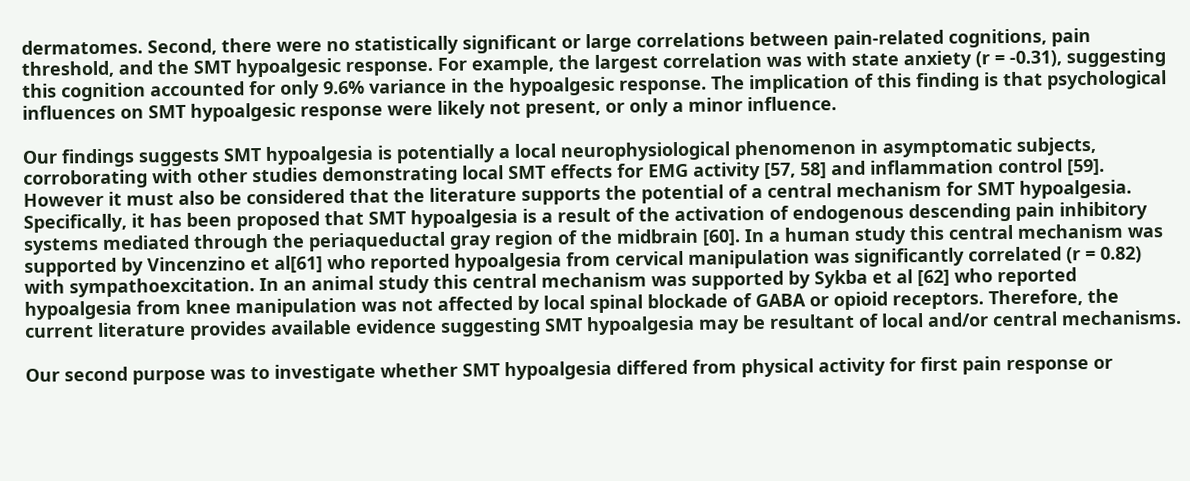dermatomes. Second, there were no statistically significant or large correlations between pain-related cognitions, pain threshold, and the SMT hypoalgesic response. For example, the largest correlation was with state anxiety (r = -0.31), suggesting this cognition accounted for only 9.6% variance in the hypoalgesic response. The implication of this finding is that psychological influences on SMT hypoalgesic response were likely not present, or only a minor influence.

Our findings suggests SMT hypoalgesia is potentially a local neurophysiological phenomenon in asymptomatic subjects, corroborating with other studies demonstrating local SMT effects for EMG activity [57, 58] and inflammation control [59]. However it must also be considered that the literature supports the potential of a central mechanism for SMT hypoalgesia. Specifically, it has been proposed that SMT hypoalgesia is a result of the activation of endogenous descending pain inhibitory systems mediated through the periaqueductal gray region of the midbrain [60]. In a human study this central mechanism was supported by Vincenzino et al[61] who reported hypoalgesia from cervical manipulation was significantly correlated (r = 0.82) with sympathoexcitation. In an animal study this central mechanism was supported by Sykba et al [62] who reported hypoalgesia from knee manipulation was not affected by local spinal blockade of GABA or opioid receptors. Therefore, the current literature provides available evidence suggesting SMT hypoalgesia may be resultant of local and/or central mechanisms.

Our second purpose was to investigate whether SMT hypoalgesia differed from physical activity for first pain response or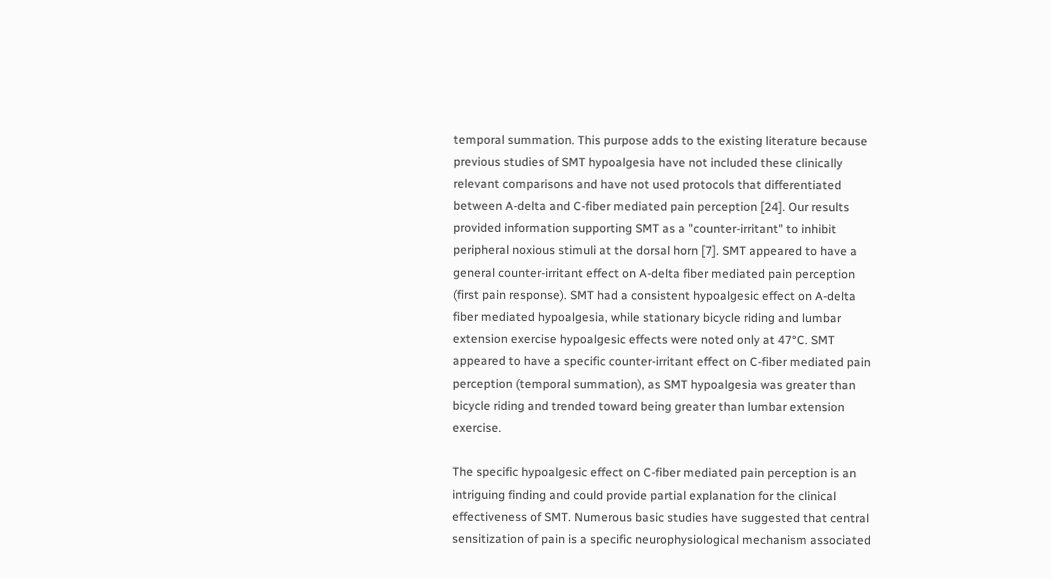temporal summation. This purpose adds to the existing literature because previous studies of SMT hypoalgesia have not included these clinically relevant comparisons and have not used protocols that differentiated between A-delta and C-fiber mediated pain perception [24]. Our results provided information supporting SMT as a "counter-irritant" to inhibit peripheral noxious stimuli at the dorsal horn [7]. SMT appeared to have a general counter-irritant effect on A-delta fiber mediated pain perception (first pain response). SMT had a consistent hypoalgesic effect on A-delta fiber mediated hypoalgesia, while stationary bicycle riding and lumbar extension exercise hypoalgesic effects were noted only at 47°C. SMT appeared to have a specific counter-irritant effect on C-fiber mediated pain perception (temporal summation), as SMT hypoalgesia was greater than bicycle riding and trended toward being greater than lumbar extension exercise.

The specific hypoalgesic effect on C-fiber mediated pain perception is an intriguing finding and could provide partial explanation for the clinical effectiveness of SMT. Numerous basic studies have suggested that central sensitization of pain is a specific neurophysiological mechanism associated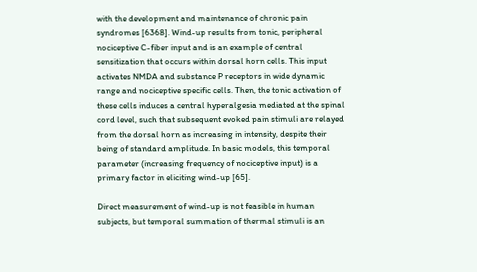with the development and maintenance of chronic pain syndromes [6368]. Wind-up results from tonic, peripheral nociceptive C-fiber input and is an example of central sensitization that occurs within dorsal horn cells. This input activates NMDA and substance P receptors in wide dynamic range and nociceptive specific cells. Then, the tonic activation of these cells induces a central hyperalgesia mediated at the spinal cord level, such that subsequent evoked pain stimuli are relayed from the dorsal horn as increasing in intensity, despite their being of standard amplitude. In basic models, this temporal parameter (increasing frequency of nociceptive input) is a primary factor in eliciting wind-up [65].

Direct measurement of wind-up is not feasible in human subjects, but temporal summation of thermal stimuli is an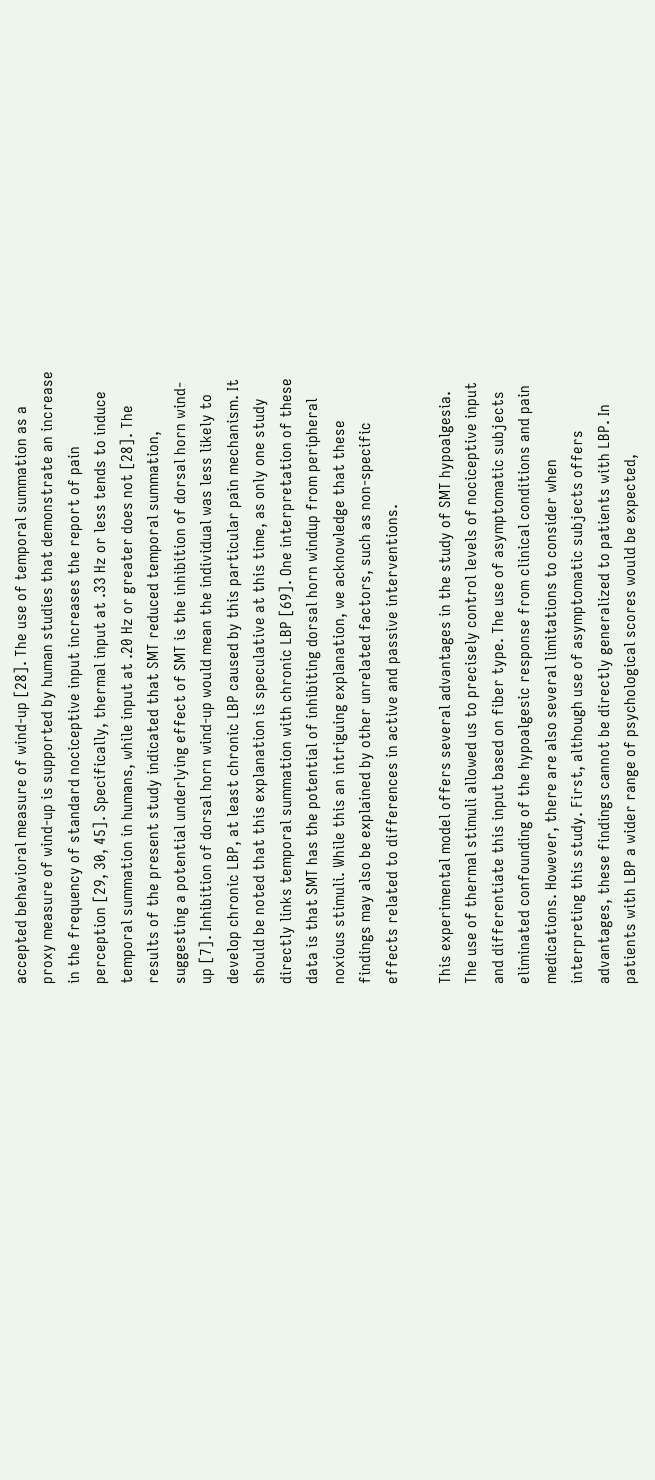accepted behavioral measure of wind-up [28]. The use of temporal summation as a proxy measure of wind-up is supported by human studies that demonstrate an increase in the frequency of standard nociceptive input increases the report of pain perception [29, 30, 45]. Specifically, thermal input at .33 Hz or less tends to induce temporal summation in humans, while input at .20 Hz or greater does not [28]. The results of the present study indicated that SMT reduced temporal summation, suggesting a potential underlying effect of SMT is the inhibition of dorsal horn wind-up [7]. Inhibition of dorsal horn wind-up would mean the individual was less likely to develop chronic LBP, at least chronic LBP caused by this particular pain mechanism. It should be noted that this explanation is speculative at this time, as only one study directly links temporal summation with chronic LBP [69]. One interpretation of these data is that SMT has the potential of inhibiting dorsal horn windup from peripheral noxious stimuli. While this an intriguing explanation, we acknowledge that these findings may also be explained by other unrelated factors, such as non-specific effects related to differences in active and passive interventions.

This experimental model offers several advantages in the study of SMT hypoalgesia. The use of thermal stimuli allowed us to precisely control levels of nociceptive input and differentiate this input based on fiber type. The use of asymptomatic subjects eliminated confounding of the hypoalgesic response from clinical conditions and pain medications. However, there are also several limitations to consider when interpreting this study. First, although use of asymptomatic subjects offers advantages, these findings cannot be directly generalized to patients with LBP. In patients with LBP a wider range of psychological scores would be expected,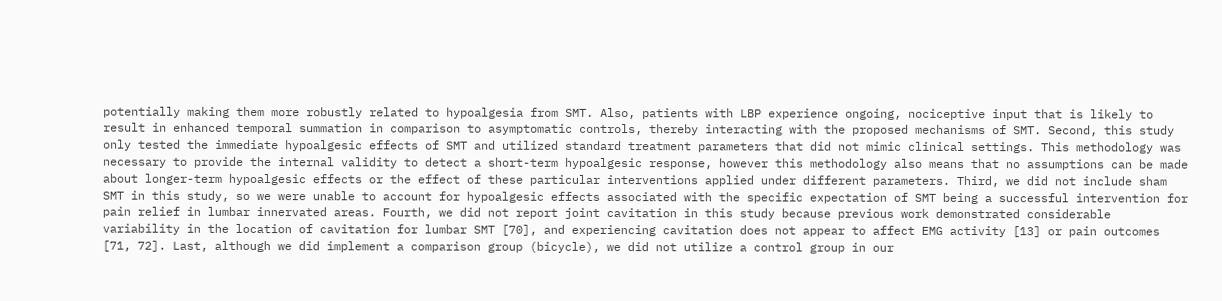potentially making them more robustly related to hypoalgesia from SMT. Also, patients with LBP experience ongoing, nociceptive input that is likely to result in enhanced temporal summation in comparison to asymptomatic controls, thereby interacting with the proposed mechanisms of SMT. Second, this study only tested the immediate hypoalgesic effects of SMT and utilized standard treatment parameters that did not mimic clinical settings. This methodology was necessary to provide the internal validity to detect a short-term hypoalgesic response, however this methodology also means that no assumptions can be made about longer-term hypoalgesic effects or the effect of these particular interventions applied under different parameters. Third, we did not include sham SMT in this study, so we were unable to account for hypoalgesic effects associated with the specific expectation of SMT being a successful intervention for pain relief in lumbar innervated areas. Fourth, we did not report joint cavitation in this study because previous work demonstrated considerable variability in the location of cavitation for lumbar SMT [70], and experiencing cavitation does not appear to affect EMG activity [13] or pain outcomes [71, 72]. Last, although we did implement a comparison group (bicycle), we did not utilize a control group in our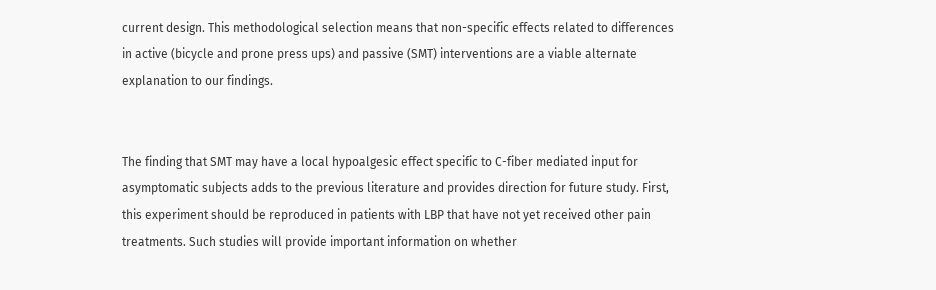current design. This methodological selection means that non-specific effects related to differences in active (bicycle and prone press ups) and passive (SMT) interventions are a viable alternate explanation to our findings.


The finding that SMT may have a local hypoalgesic effect specific to C-fiber mediated input for asymptomatic subjects adds to the previous literature and provides direction for future study. First, this experiment should be reproduced in patients with LBP that have not yet received other pain treatments. Such studies will provide important information on whether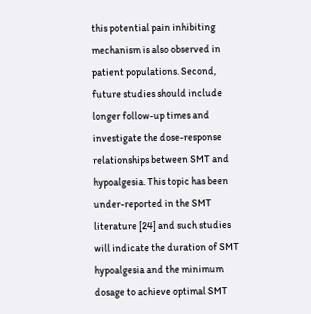this potential pain inhibiting mechanism is also observed in patient populations. Second, future studies should include longer follow-up times and investigate the dose-response relationships between SMT and hypoalgesia. This topic has been under-reported in the SMT literature [24] and such studies will indicate the duration of SMT hypoalgesia and the minimum dosage to achieve optimal SMT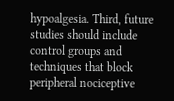hypoalgesia. Third, future studies should include control groups and techniques that block peripheral nociceptive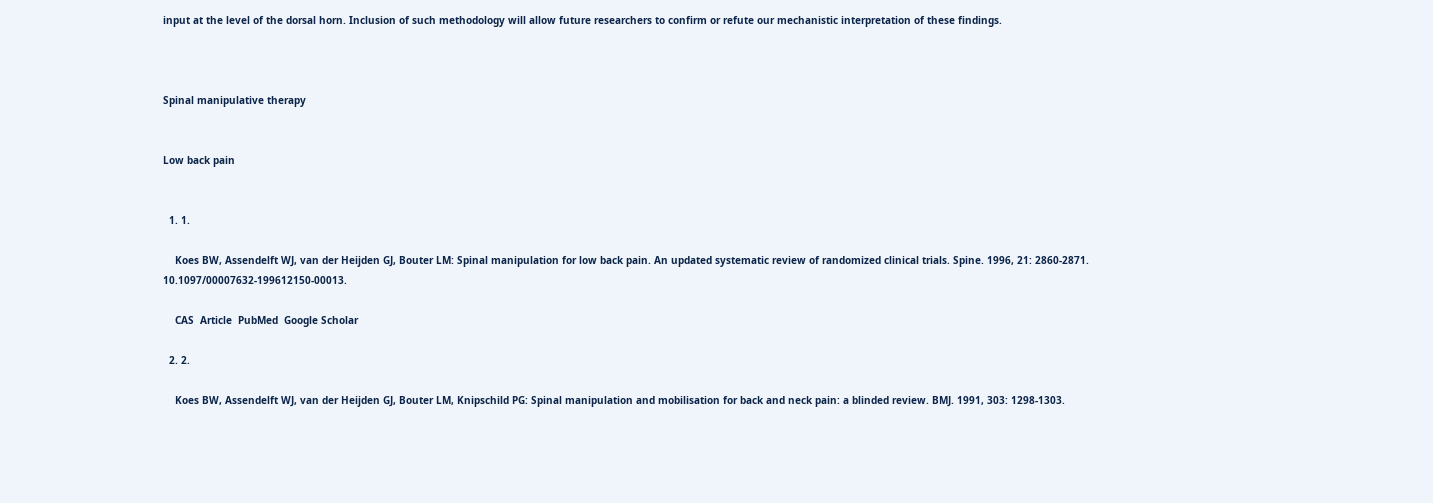input at the level of the dorsal horn. Inclusion of such methodology will allow future researchers to confirm or refute our mechanistic interpretation of these findings.



Spinal manipulative therapy


Low back pain


  1. 1.

    Koes BW, Assendelft WJ, van der Heijden GJ, Bouter LM: Spinal manipulation for low back pain. An updated systematic review of randomized clinical trials. Spine. 1996, 21: 2860-2871. 10.1097/00007632-199612150-00013.

    CAS  Article  PubMed  Google Scholar

  2. 2.

    Koes BW, Assendelft WJ, van der Heijden GJ, Bouter LM, Knipschild PG: Spinal manipulation and mobilisation for back and neck pain: a blinded review. BMJ. 1991, 303: 1298-1303.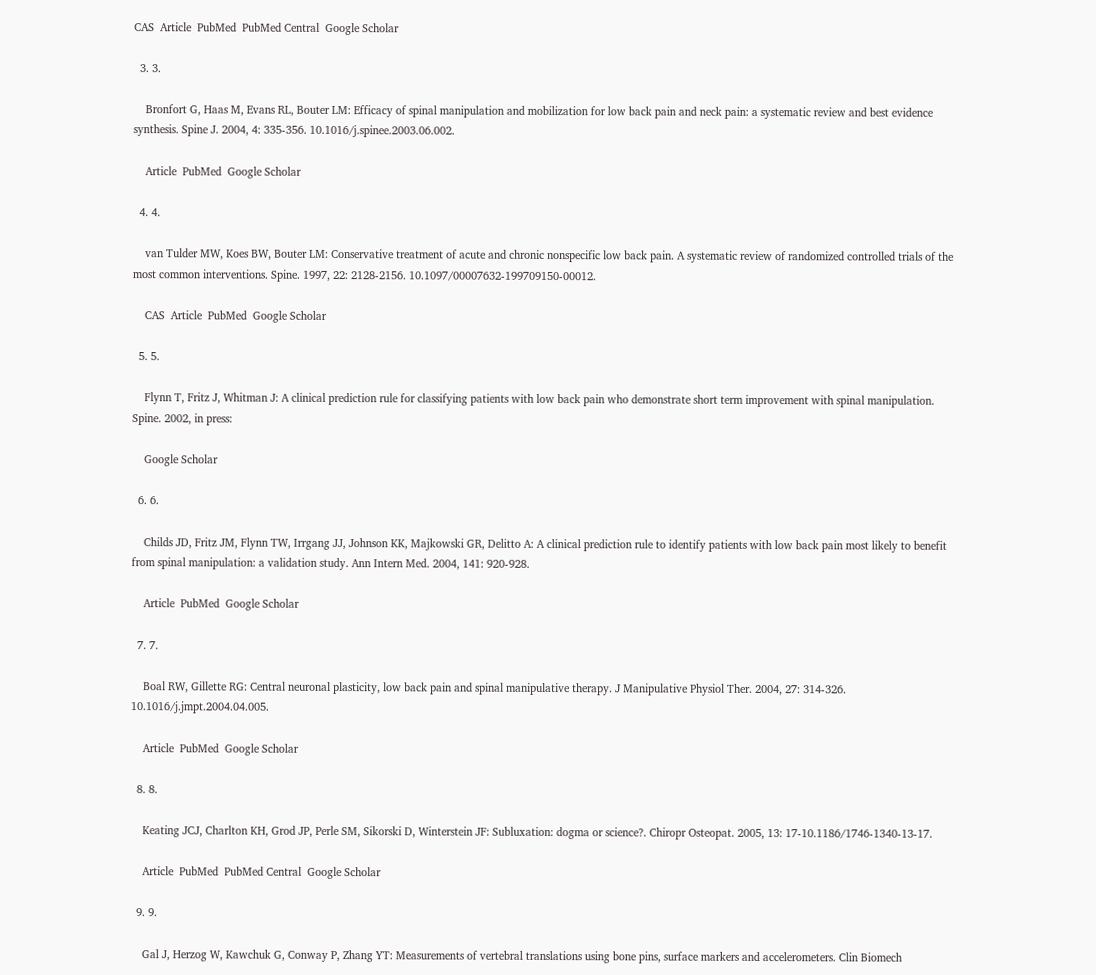CAS  Article  PubMed  PubMed Central  Google Scholar

  3. 3.

    Bronfort G, Haas M, Evans RL, Bouter LM: Efficacy of spinal manipulation and mobilization for low back pain and neck pain: a systematic review and best evidence synthesis. Spine J. 2004, 4: 335-356. 10.1016/j.spinee.2003.06.002.

    Article  PubMed  Google Scholar

  4. 4.

    van Tulder MW, Koes BW, Bouter LM: Conservative treatment of acute and chronic nonspecific low back pain. A systematic review of randomized controlled trials of the most common interventions. Spine. 1997, 22: 2128-2156. 10.1097/00007632-199709150-00012.

    CAS  Article  PubMed  Google Scholar

  5. 5.

    Flynn T, Fritz J, Whitman J: A clinical prediction rule for classifying patients with low back pain who demonstrate short term improvement with spinal manipulation. Spine. 2002, in press:

    Google Scholar

  6. 6.

    Childs JD, Fritz JM, Flynn TW, Irrgang JJ, Johnson KK, Majkowski GR, Delitto A: A clinical prediction rule to identify patients with low back pain most likely to benefit from spinal manipulation: a validation study. Ann Intern Med. 2004, 141: 920-928.

    Article  PubMed  Google Scholar

  7. 7.

    Boal RW, Gillette RG: Central neuronal plasticity, low back pain and spinal manipulative therapy. J Manipulative Physiol Ther. 2004, 27: 314-326. 10.1016/j.jmpt.2004.04.005.

    Article  PubMed  Google Scholar

  8. 8.

    Keating JCJ, Charlton KH, Grod JP, Perle SM, Sikorski D, Winterstein JF: Subluxation: dogma or science?. Chiropr Osteopat. 2005, 13: 17-10.1186/1746-1340-13-17.

    Article  PubMed  PubMed Central  Google Scholar

  9. 9.

    Gal J, Herzog W, Kawchuk G, Conway P, Zhang YT: Measurements of vertebral translations using bone pins, surface markers and accelerometers. Clin Biomech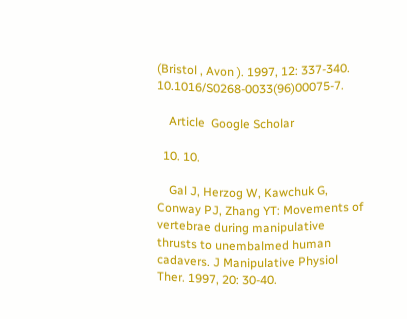(Bristol , Avon ). 1997, 12: 337-340. 10.1016/S0268-0033(96)00075-7.

    Article  Google Scholar

  10. 10.

    Gal J, Herzog W, Kawchuk G, Conway PJ, Zhang YT: Movements of vertebrae during manipulative thrusts to unembalmed human cadavers. J Manipulative Physiol Ther. 1997, 20: 30-40.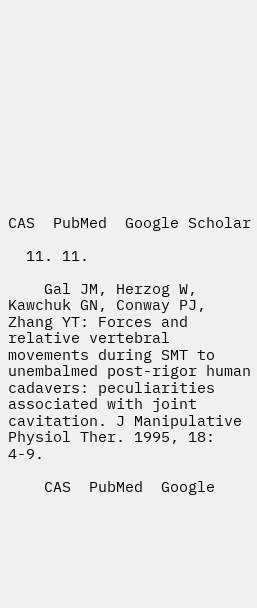CAS  PubMed  Google Scholar

  11. 11.

    Gal JM, Herzog W, Kawchuk GN, Conway PJ, Zhang YT: Forces and relative vertebral movements during SMT to unembalmed post-rigor human cadavers: peculiarities associated with joint cavitation. J Manipulative Physiol Ther. 1995, 18: 4-9.

    CAS  PubMed  Google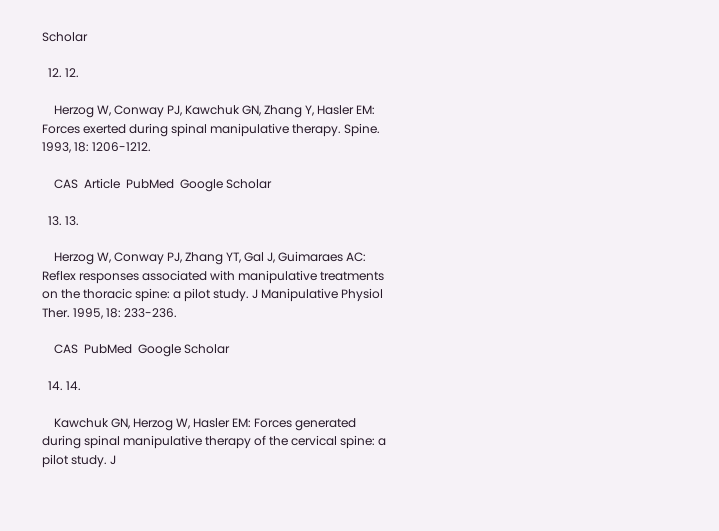Scholar

  12. 12.

    Herzog W, Conway PJ, Kawchuk GN, Zhang Y, Hasler EM: Forces exerted during spinal manipulative therapy. Spine. 1993, 18: 1206-1212.

    CAS  Article  PubMed  Google Scholar

  13. 13.

    Herzog W, Conway PJ, Zhang YT, Gal J, Guimaraes AC: Reflex responses associated with manipulative treatments on the thoracic spine: a pilot study. J Manipulative Physiol Ther. 1995, 18: 233-236.

    CAS  PubMed  Google Scholar

  14. 14.

    Kawchuk GN, Herzog W, Hasler EM: Forces generated during spinal manipulative therapy of the cervical spine: a pilot study. J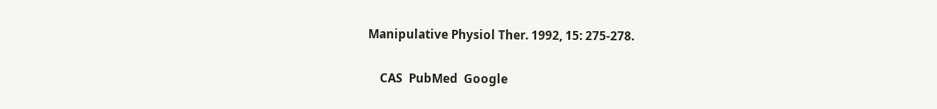Manipulative Physiol Ther. 1992, 15: 275-278.

    CAS  PubMed  Google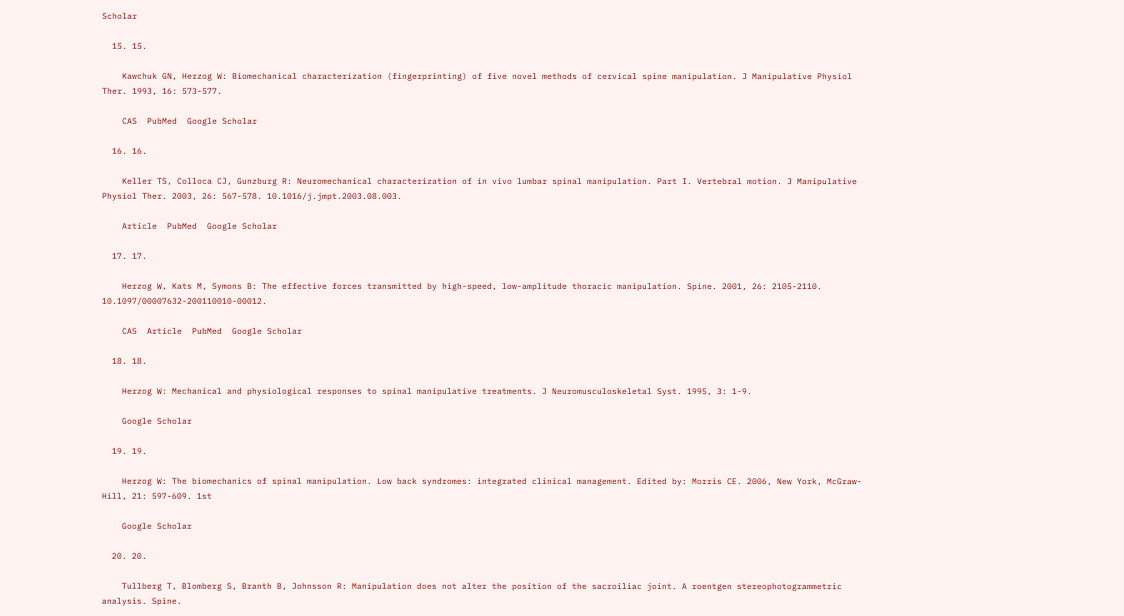Scholar

  15. 15.

    Kawchuk GN, Herzog W: Biomechanical characterization (fingerprinting) of five novel methods of cervical spine manipulation. J Manipulative Physiol Ther. 1993, 16: 573-577.

    CAS  PubMed  Google Scholar

  16. 16.

    Keller TS, Colloca CJ, Gunzburg R: Neuromechanical characterization of in vivo lumbar spinal manipulation. Part I. Vertebral motion. J Manipulative Physiol Ther. 2003, 26: 567-578. 10.1016/j.jmpt.2003.08.003.

    Article  PubMed  Google Scholar

  17. 17.

    Herzog W, Kats M, Symons B: The effective forces transmitted by high-speed, low-amplitude thoracic manipulation. Spine. 2001, 26: 2105-2110. 10.1097/00007632-200110010-00012.

    CAS  Article  PubMed  Google Scholar

  18. 18.

    Herzog W: Mechanical and physiological responses to spinal manipulative treatments. J Neuromusculoskeletal Syst. 1995, 3: 1-9.

    Google Scholar

  19. 19.

    Herzog W: The biomechanics of spinal manipulation. Low back syndromes: integrated clinical management. Edited by: Morris CE. 2006, New York, McGraw-Hill, 21: 597-609. 1st

    Google Scholar

  20. 20.

    Tullberg T, Blomberg S, Branth B, Johnsson R: Manipulation does not alter the position of the sacroiliac joint. A roentgen stereophotogrammetric analysis. Spine.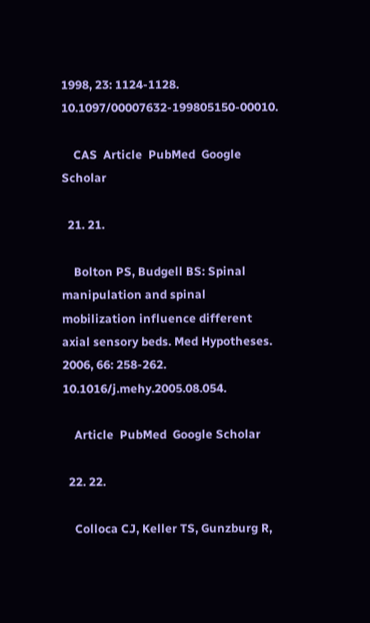1998, 23: 1124-1128. 10.1097/00007632-199805150-00010.

    CAS  Article  PubMed  Google Scholar

  21. 21.

    Bolton PS, Budgell BS: Spinal manipulation and spinal mobilization influence different axial sensory beds. Med Hypotheses. 2006, 66: 258-262. 10.1016/j.mehy.2005.08.054.

    Article  PubMed  Google Scholar

  22. 22.

    Colloca CJ, Keller TS, Gunzburg R,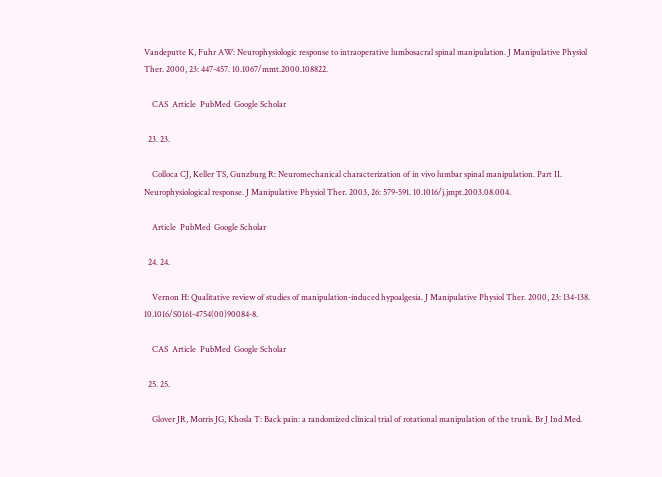Vandeputte K, Fuhr AW: Neurophysiologic response to intraoperative lumbosacral spinal manipulation. J Manipulative Physiol Ther. 2000, 23: 447-457. 10.1067/mmt.2000.108822.

    CAS  Article  PubMed  Google Scholar

  23. 23.

    Colloca CJ, Keller TS, Gunzburg R: Neuromechanical characterization of in vivo lumbar spinal manipulation. Part II. Neurophysiological response. J Manipulative Physiol Ther. 2003, 26: 579-591. 10.1016/j.jmpt.2003.08.004.

    Article  PubMed  Google Scholar

  24. 24.

    Vernon H: Qualitative review of studies of manipulation-induced hypoalgesia. J Manipulative Physiol Ther. 2000, 23: 134-138. 10.1016/S0161-4754(00)90084-8.

    CAS  Article  PubMed  Google Scholar

  25. 25.

    Glover JR, Morris JG, Khosla T: Back pain: a randomized clinical trial of rotational manipulation of the trunk. Br J Ind Med.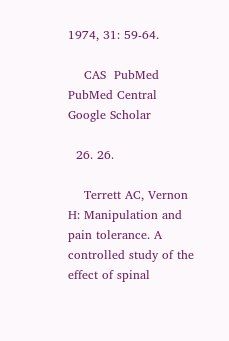1974, 31: 59-64.

    CAS  PubMed  PubMed Central  Google Scholar

  26. 26.

    Terrett AC, Vernon H: Manipulation and pain tolerance. A controlled study of the effect of spinal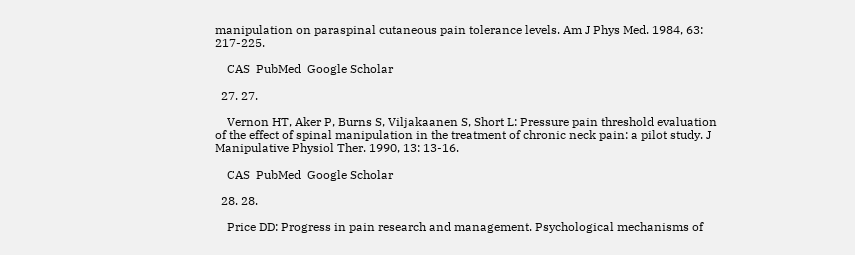manipulation on paraspinal cutaneous pain tolerance levels. Am J Phys Med. 1984, 63: 217-225.

    CAS  PubMed  Google Scholar

  27. 27.

    Vernon HT, Aker P, Burns S, Viljakaanen S, Short L: Pressure pain threshold evaluation of the effect of spinal manipulation in the treatment of chronic neck pain: a pilot study. J Manipulative Physiol Ther. 1990, 13: 13-16.

    CAS  PubMed  Google Scholar

  28. 28.

    Price DD: Progress in pain research and management. Psychological mechanisms of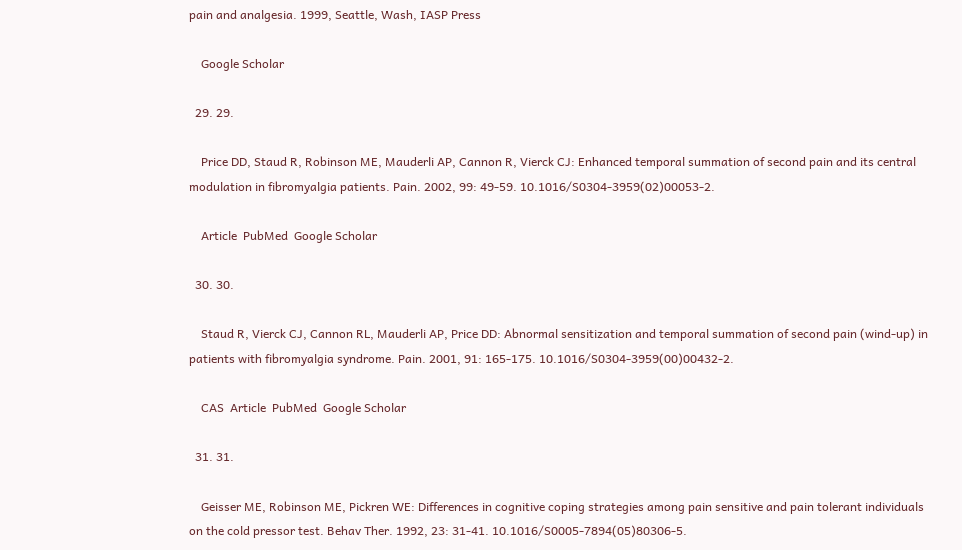pain and analgesia. 1999, Seattle, Wash, IASP Press

    Google Scholar

  29. 29.

    Price DD, Staud R, Robinson ME, Mauderli AP, Cannon R, Vierck CJ: Enhanced temporal summation of second pain and its central modulation in fibromyalgia patients. Pain. 2002, 99: 49-59. 10.1016/S0304-3959(02)00053-2.

    Article  PubMed  Google Scholar

  30. 30.

    Staud R, Vierck CJ, Cannon RL, Mauderli AP, Price DD: Abnormal sensitization and temporal summation of second pain (wind-up) in patients with fibromyalgia syndrome. Pain. 2001, 91: 165-175. 10.1016/S0304-3959(00)00432-2.

    CAS  Article  PubMed  Google Scholar

  31. 31.

    Geisser ME, Robinson ME, Pickren WE: Differences in cognitive coping strategies among pain sensitive and pain tolerant individuals on the cold pressor test. Behav Ther. 1992, 23: 31-41. 10.1016/S0005-7894(05)80306-5.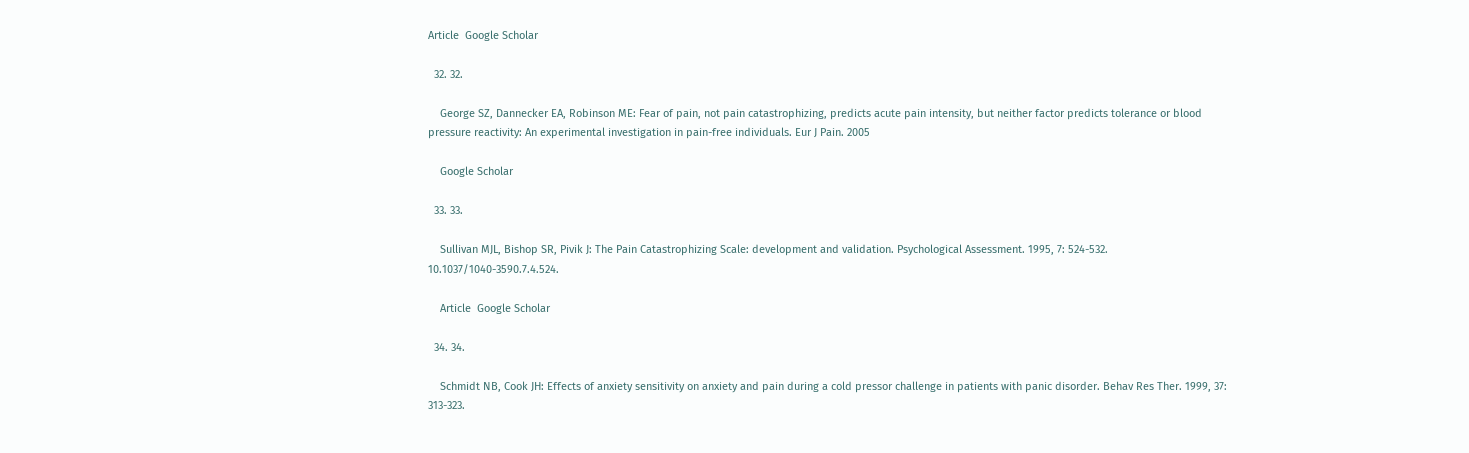Article  Google Scholar

  32. 32.

    George SZ, Dannecker EA, Robinson ME: Fear of pain, not pain catastrophizing, predicts acute pain intensity, but neither factor predicts tolerance or blood pressure reactivity: An experimental investigation in pain-free individuals. Eur J Pain. 2005

    Google Scholar

  33. 33.

    Sullivan MJL, Bishop SR, Pivik J: The Pain Catastrophizing Scale: development and validation. Psychological Assessment. 1995, 7: 524-532. 10.1037/1040-3590.7.4.524.

    Article  Google Scholar

  34. 34.

    Schmidt NB, Cook JH: Effects of anxiety sensitivity on anxiety and pain during a cold pressor challenge in patients with panic disorder. Behav Res Ther. 1999, 37: 313-323.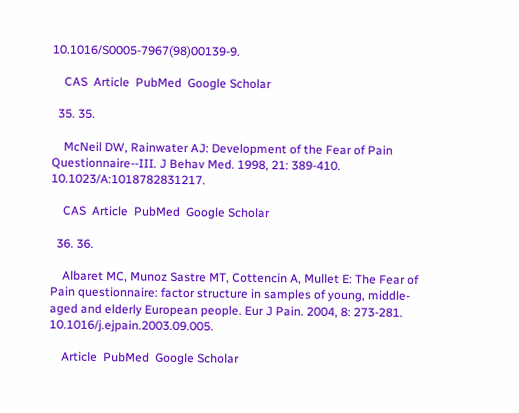10.1016/S0005-7967(98)00139-9.

    CAS  Article  PubMed  Google Scholar

  35. 35.

    McNeil DW, Rainwater AJ: Development of the Fear of Pain Questionnaire--III. J Behav Med. 1998, 21: 389-410. 10.1023/A:1018782831217.

    CAS  Article  PubMed  Google Scholar

  36. 36.

    Albaret MC, Munoz Sastre MT, Cottencin A, Mullet E: The Fear of Pain questionnaire: factor structure in samples of young, middle-aged and elderly European people. Eur J Pain. 2004, 8: 273-281. 10.1016/j.ejpain.2003.09.005.

    Article  PubMed  Google Scholar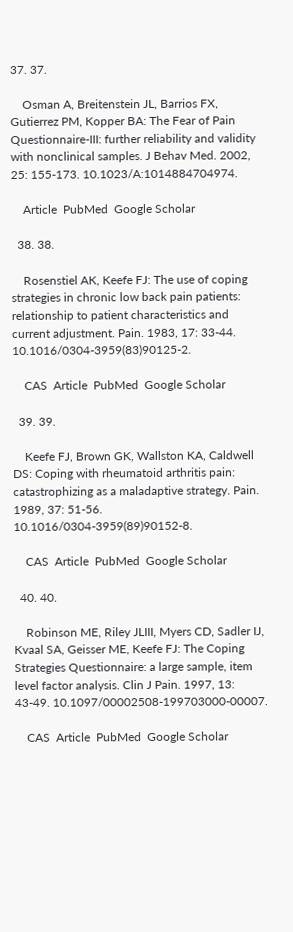37. 37.

    Osman A, Breitenstein JL, Barrios FX, Gutierrez PM, Kopper BA: The Fear of Pain Questionnaire-III: further reliability and validity with nonclinical samples. J Behav Med. 2002, 25: 155-173. 10.1023/A:1014884704974.

    Article  PubMed  Google Scholar

  38. 38.

    Rosenstiel AK, Keefe FJ: The use of coping strategies in chronic low back pain patients: relationship to patient characteristics and current adjustment. Pain. 1983, 17: 33-44. 10.1016/0304-3959(83)90125-2.

    CAS  Article  PubMed  Google Scholar

  39. 39.

    Keefe FJ, Brown GK, Wallston KA, Caldwell DS: Coping with rheumatoid arthritis pain: catastrophizing as a maladaptive strategy. Pain. 1989, 37: 51-56. 10.1016/0304-3959(89)90152-8.

    CAS  Article  PubMed  Google Scholar

  40. 40.

    Robinson ME, Riley JLIII, Myers CD, Sadler IJ, Kvaal SA, Geisser ME, Keefe FJ: The Coping Strategies Questionnaire: a large sample, item level factor analysis. Clin J Pain. 1997, 13: 43-49. 10.1097/00002508-199703000-00007.

    CAS  Article  PubMed  Google Scholar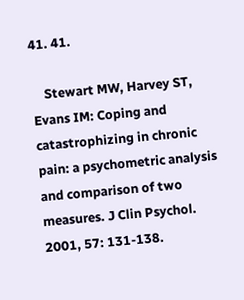41. 41.

    Stewart MW, Harvey ST, Evans IM: Coping and catastrophizing in chronic pain: a psychometric analysis and comparison of two measures. J Clin Psychol. 2001, 57: 131-138.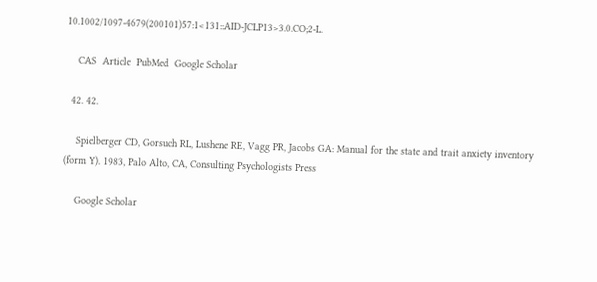10.1002/1097-4679(200101)57:1<131::AID-JCLP13>3.0.CO;2-L.

    CAS  Article  PubMed  Google Scholar

  42. 42.

    Spielberger CD, Gorsuch RL, Lushene RE, Vagg PR, Jacobs GA: Manual for the state and trait anxiety inventory (form Y). 1983, Palo Alto, CA, Consulting Psychologists Press

    Google Scholar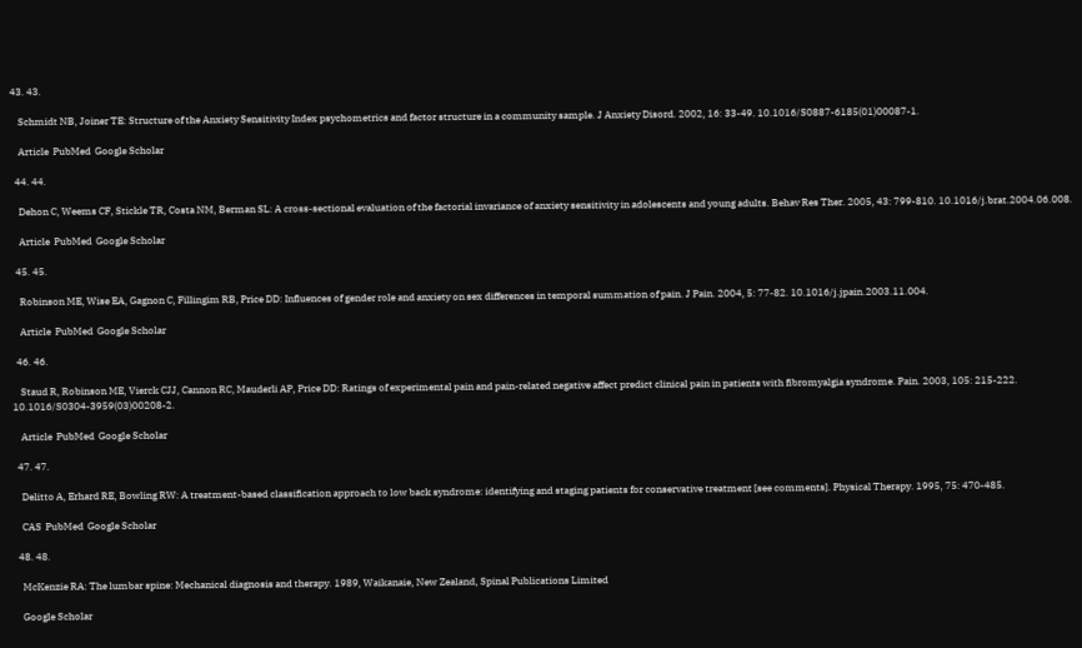43. 43.

    Schmidt NB, Joiner TE: Structure of the Anxiety Sensitivity Index psychometrics and factor structure in a community sample. J Anxiety Disord. 2002, 16: 33-49. 10.1016/S0887-6185(01)00087-1.

    Article  PubMed  Google Scholar

  44. 44.

    Dehon C, Weems CF, Stickle TR, Costa NM, Berman SL: A cross-sectional evaluation of the factorial invariance of anxiety sensitivity in adolescents and young adults. Behav Res Ther. 2005, 43: 799-810. 10.1016/j.brat.2004.06.008.

    Article  PubMed  Google Scholar

  45. 45.

    Robinson ME, Wise EA, Gagnon C, Fillingim RB, Price DD: Influences of gender role and anxiety on sex differences in temporal summation of pain. J Pain. 2004, 5: 77-82. 10.1016/j.jpain.2003.11.004.

    Article  PubMed  Google Scholar

  46. 46.

    Staud R, Robinson ME, Vierck CJJ, Cannon RC, Mauderli AP, Price DD: Ratings of experimental pain and pain-related negative affect predict clinical pain in patients with fibromyalgia syndrome. Pain. 2003, 105: 215-222. 10.1016/S0304-3959(03)00208-2.

    Article  PubMed  Google Scholar

  47. 47.

    Delitto A, Erhard RE, Bowling RW: A treatment-based classification approach to low back syndrome: identifying and staging patients for conservative treatment [see comments]. Physical Therapy. 1995, 75: 470-485.

    CAS  PubMed  Google Scholar

  48. 48.

    McKenzie RA: The lumbar spine: Mechanical diagnosis and therapy. 1989, Waikanaie, New Zealand, Spinal Publications Limited

    Google Scholar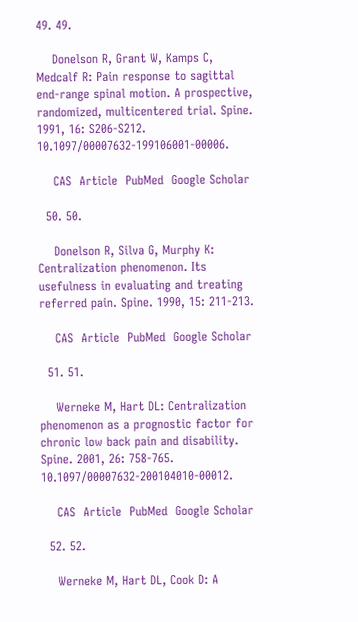49. 49.

    Donelson R, Grant W, Kamps C, Medcalf R: Pain response to sagittal end-range spinal motion. A prospective, randomized, multicentered trial. Spine. 1991, 16: S206-S212. 10.1097/00007632-199106001-00006.

    CAS  Article  PubMed  Google Scholar

  50. 50.

    Donelson R, Silva G, Murphy K: Centralization phenomenon. Its usefulness in evaluating and treating referred pain. Spine. 1990, 15: 211-213.

    CAS  Article  PubMed  Google Scholar

  51. 51.

    Werneke M, Hart DL: Centralization phenomenon as a prognostic factor for chronic low back pain and disability. Spine. 2001, 26: 758-765. 10.1097/00007632-200104010-00012.

    CAS  Article  PubMed  Google Scholar

  52. 52.

    Werneke M, Hart DL, Cook D: A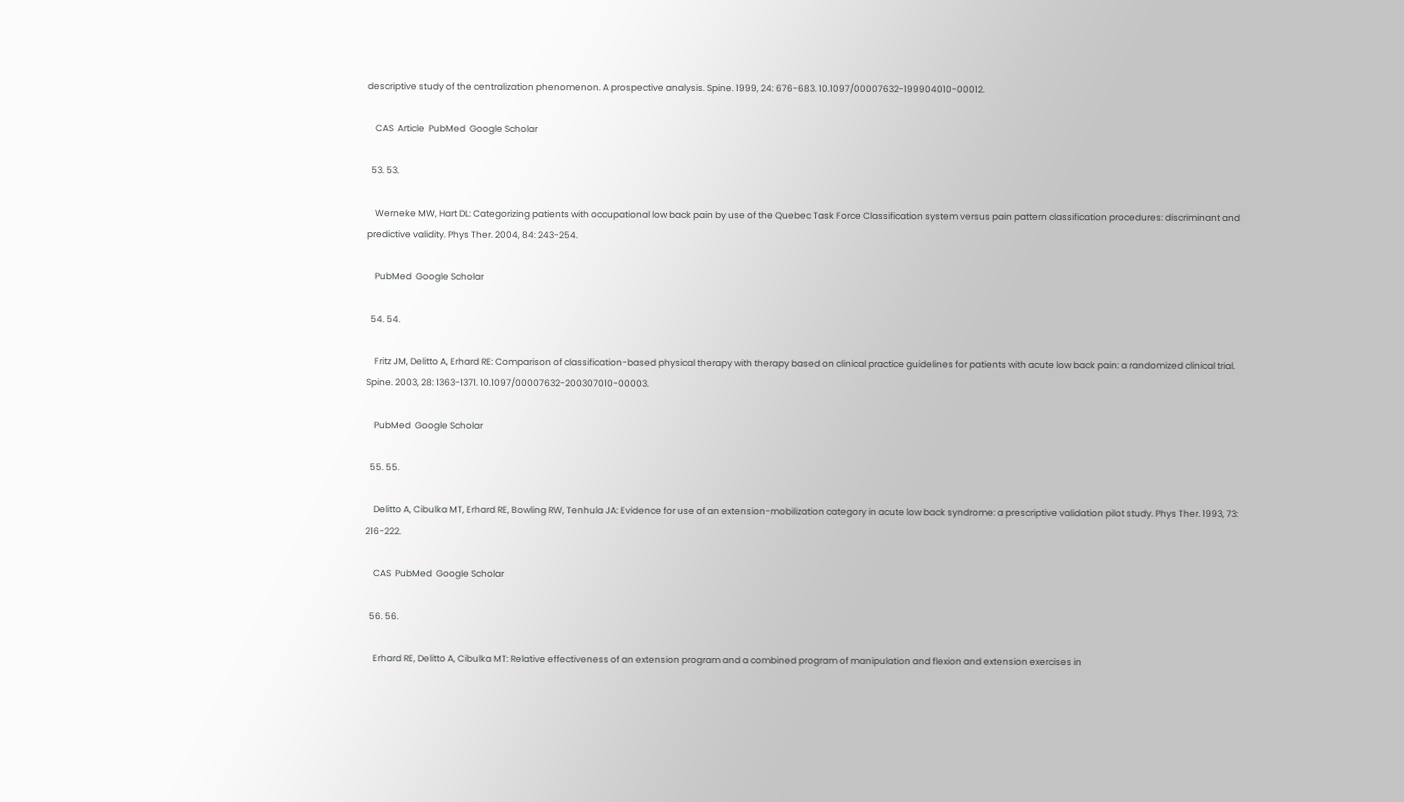descriptive study of the centralization phenomenon. A prospective analysis. Spine. 1999, 24: 676-683. 10.1097/00007632-199904010-00012.

    CAS  Article  PubMed  Google Scholar

  53. 53.

    Werneke MW, Hart DL: Categorizing patients with occupational low back pain by use of the Quebec Task Force Classification system versus pain pattern classification procedures: discriminant and predictive validity. Phys Ther. 2004, 84: 243-254.

    PubMed  Google Scholar

  54. 54.

    Fritz JM, Delitto A, Erhard RE: Comparison of classification-based physical therapy with therapy based on clinical practice guidelines for patients with acute low back pain: a randomized clinical trial. Spine. 2003, 28: 1363-1371. 10.1097/00007632-200307010-00003.

    PubMed  Google Scholar

  55. 55.

    Delitto A, Cibulka MT, Erhard RE, Bowling RW, Tenhula JA: Evidence for use of an extension-mobilization category in acute low back syndrome: a prescriptive validation pilot study. Phys Ther. 1993, 73: 216-222.

    CAS  PubMed  Google Scholar

  56. 56.

    Erhard RE, Delitto A, Cibulka MT: Relative effectiveness of an extension program and a combined program of manipulation and flexion and extension exercises in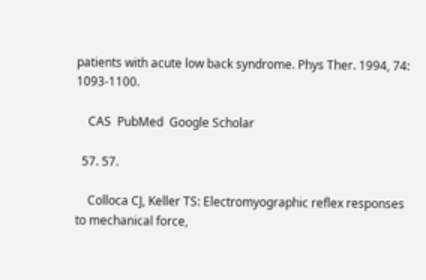patients with acute low back syndrome. Phys Ther. 1994, 74: 1093-1100.

    CAS  PubMed  Google Scholar

  57. 57.

    Colloca CJ, Keller TS: Electromyographic reflex responses to mechanical force,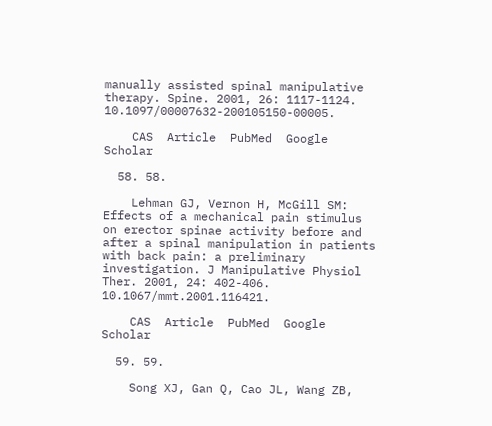manually assisted spinal manipulative therapy. Spine. 2001, 26: 1117-1124. 10.1097/00007632-200105150-00005.

    CAS  Article  PubMed  Google Scholar

  58. 58.

    Lehman GJ, Vernon H, McGill SM: Effects of a mechanical pain stimulus on erector spinae activity before and after a spinal manipulation in patients with back pain: a preliminary investigation. J Manipulative Physiol Ther. 2001, 24: 402-406. 10.1067/mmt.2001.116421.

    CAS  Article  PubMed  Google Scholar

  59. 59.

    Song XJ, Gan Q, Cao JL, Wang ZB,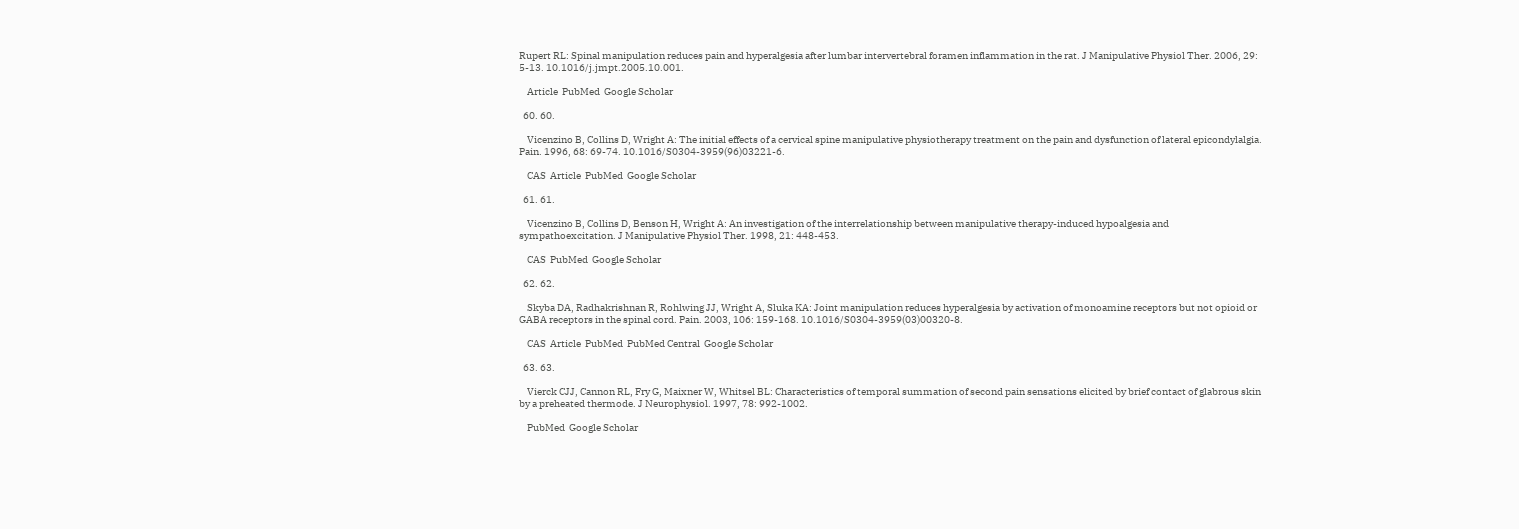Rupert RL: Spinal manipulation reduces pain and hyperalgesia after lumbar intervertebral foramen inflammation in the rat. J Manipulative Physiol Ther. 2006, 29: 5-13. 10.1016/j.jmpt.2005.10.001.

    Article  PubMed  Google Scholar

  60. 60.

    Vicenzino B, Collins D, Wright A: The initial effects of a cervical spine manipulative physiotherapy treatment on the pain and dysfunction of lateral epicondylalgia. Pain. 1996, 68: 69-74. 10.1016/S0304-3959(96)03221-6.

    CAS  Article  PubMed  Google Scholar

  61. 61.

    Vicenzino B, Collins D, Benson H, Wright A: An investigation of the interrelationship between manipulative therapy-induced hypoalgesia and sympathoexcitation. J Manipulative Physiol Ther. 1998, 21: 448-453.

    CAS  PubMed  Google Scholar

  62. 62.

    Skyba DA, Radhakrishnan R, Rohlwing JJ, Wright A, Sluka KA: Joint manipulation reduces hyperalgesia by activation of monoamine receptors but not opioid or GABA receptors in the spinal cord. Pain. 2003, 106: 159-168. 10.1016/S0304-3959(03)00320-8.

    CAS  Article  PubMed  PubMed Central  Google Scholar

  63. 63.

    Vierck CJJ, Cannon RL, Fry G, Maixner W, Whitsel BL: Characteristics of temporal summation of second pain sensations elicited by brief contact of glabrous skin by a preheated thermode. J Neurophysiol. 1997, 78: 992-1002.

    PubMed  Google Scholar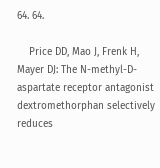64. 64.

    Price DD, Mao J, Frenk H, Mayer DJ: The N-methyl-D-aspartate receptor antagonist dextromethorphan selectively reduces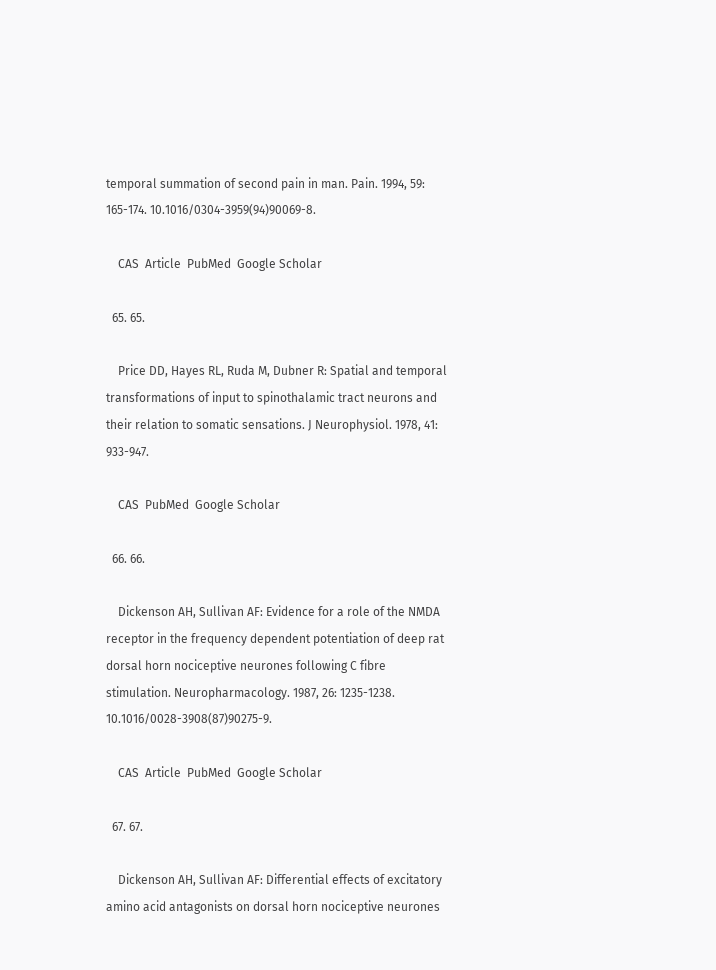temporal summation of second pain in man. Pain. 1994, 59: 165-174. 10.1016/0304-3959(94)90069-8.

    CAS  Article  PubMed  Google Scholar

  65. 65.

    Price DD, Hayes RL, Ruda M, Dubner R: Spatial and temporal transformations of input to spinothalamic tract neurons and their relation to somatic sensations. J Neurophysiol. 1978, 41: 933-947.

    CAS  PubMed  Google Scholar

  66. 66.

    Dickenson AH, Sullivan AF: Evidence for a role of the NMDA receptor in the frequency dependent potentiation of deep rat dorsal horn nociceptive neurones following C fibre stimulation. Neuropharmacology. 1987, 26: 1235-1238. 10.1016/0028-3908(87)90275-9.

    CAS  Article  PubMed  Google Scholar

  67. 67.

    Dickenson AH, Sullivan AF: Differential effects of excitatory amino acid antagonists on dorsal horn nociceptive neurones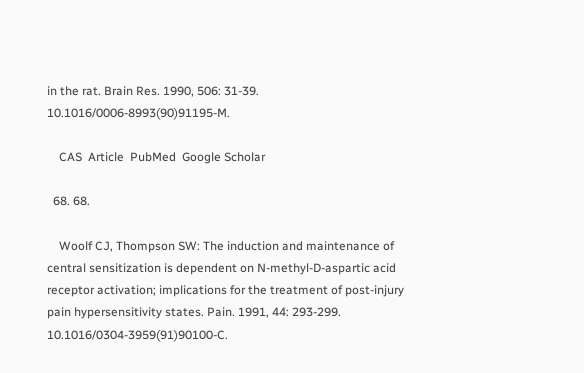in the rat. Brain Res. 1990, 506: 31-39. 10.1016/0006-8993(90)91195-M.

    CAS  Article  PubMed  Google Scholar

  68. 68.

    Woolf CJ, Thompson SW: The induction and maintenance of central sensitization is dependent on N-methyl-D-aspartic acid receptor activation; implications for the treatment of post-injury pain hypersensitivity states. Pain. 1991, 44: 293-299. 10.1016/0304-3959(91)90100-C.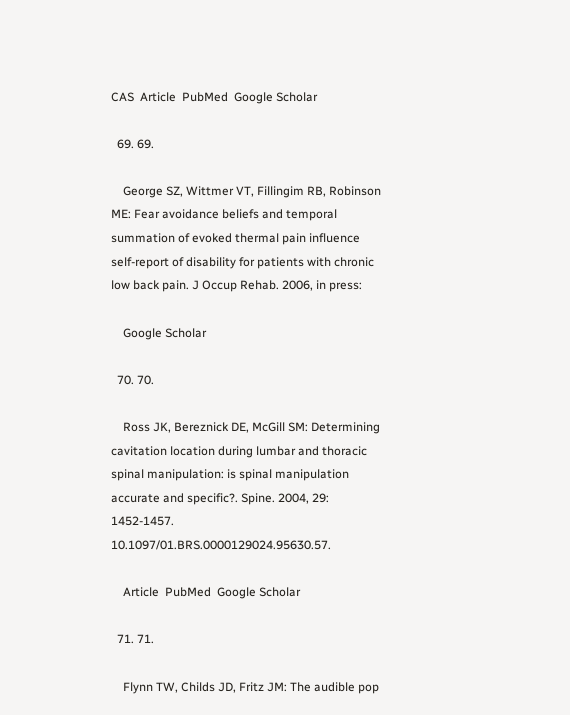CAS  Article  PubMed  Google Scholar

  69. 69.

    George SZ, Wittmer VT, Fillingim RB, Robinson ME: Fear avoidance beliefs and temporal summation of evoked thermal pain influence self-report of disability for patients with chronic low back pain. J Occup Rehab. 2006, in press:

    Google Scholar

  70. 70.

    Ross JK, Bereznick DE, McGill SM: Determining cavitation location during lumbar and thoracic spinal manipulation: is spinal manipulation accurate and specific?. Spine. 2004, 29: 1452-1457. 10.1097/01.BRS.0000129024.95630.57.

    Article  PubMed  Google Scholar

  71. 71.

    Flynn TW, Childs JD, Fritz JM: The audible pop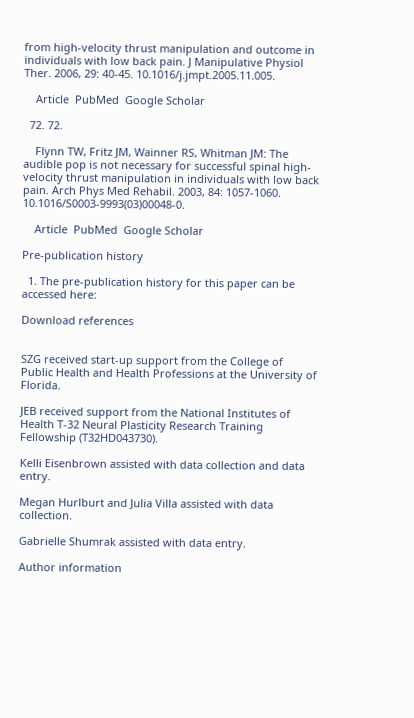from high-velocity thrust manipulation and outcome in individuals with low back pain. J Manipulative Physiol Ther. 2006, 29: 40-45. 10.1016/j.jmpt.2005.11.005.

    Article  PubMed  Google Scholar

  72. 72.

    Flynn TW, Fritz JM, Wainner RS, Whitman JM: The audible pop is not necessary for successful spinal high-velocity thrust manipulation in individuals with low back pain. Arch Phys Med Rehabil. 2003, 84: 1057-1060. 10.1016/S0003-9993(03)00048-0.

    Article  PubMed  Google Scholar

Pre-publication history

  1. The pre-publication history for this paper can be accessed here:

Download references


SZG received start-up support from the College of Public Health and Health Professions at the University of Florida.

JEB received support from the National Institutes of Health T-32 Neural Plasticity Research Training Fellowship (T32HD043730).

Kelli Eisenbrown assisted with data collection and data entry.

Megan Hurlburt and Julia Villa assisted with data collection.

Gabrielle Shumrak assisted with data entry.

Author information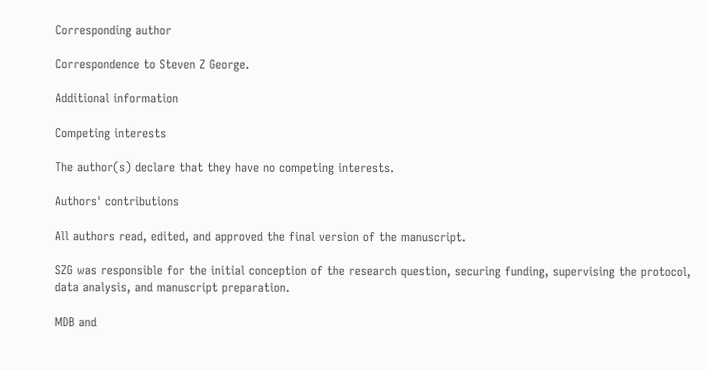Corresponding author

Correspondence to Steven Z George.

Additional information

Competing interests

The author(s) declare that they have no competing interests.

Authors' contributions

All authors read, edited, and approved the final version of the manuscript.

SZG was responsible for the initial conception of the research question, securing funding, supervising the protocol, data analysis, and manuscript preparation.

MDB and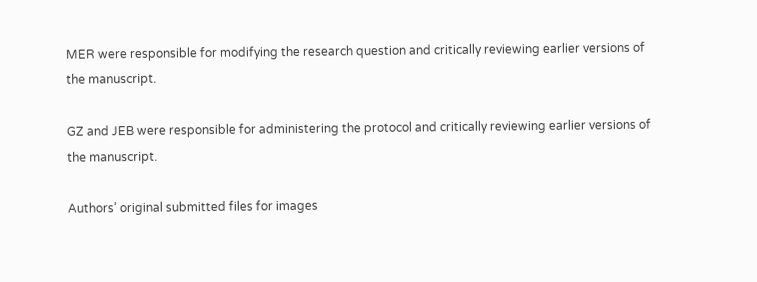MER were responsible for modifying the research question and critically reviewing earlier versions of the manuscript.

GZ and JEB were responsible for administering the protocol and critically reviewing earlier versions of the manuscript.

Authors’ original submitted files for images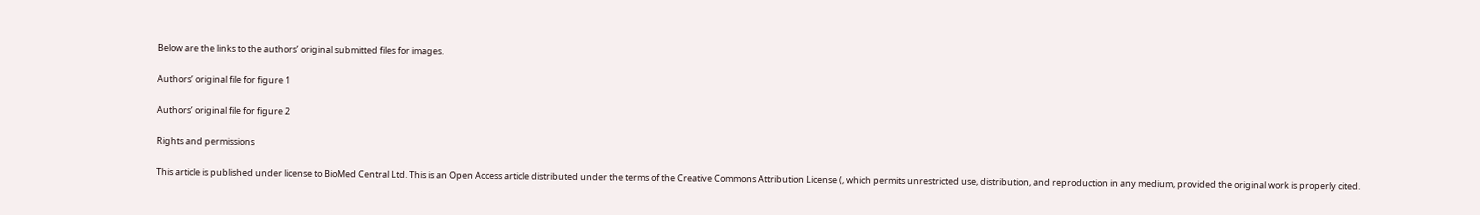Below are the links to the authors’ original submitted files for images.

Authors’ original file for figure 1

Authors’ original file for figure 2

Rights and permissions

This article is published under license to BioMed Central Ltd. This is an Open Access article distributed under the terms of the Creative Commons Attribution License (, which permits unrestricted use, distribution, and reproduction in any medium, provided the original work is properly cited.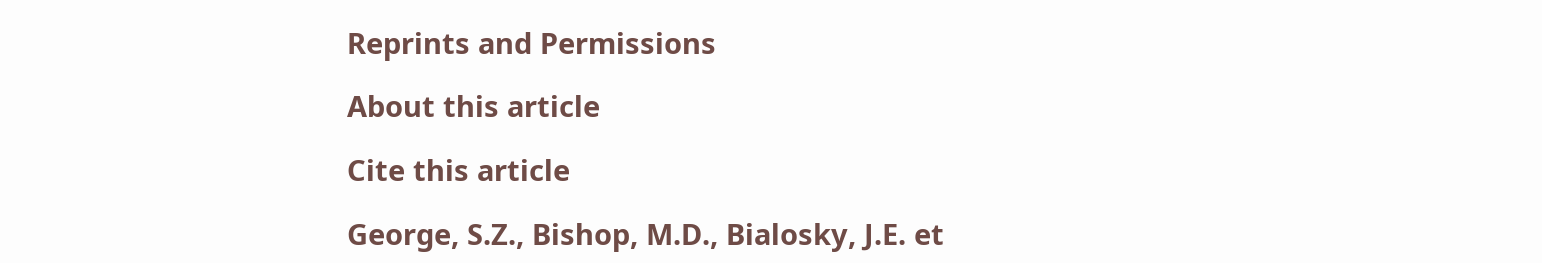Reprints and Permissions

About this article

Cite this article

George, S.Z., Bishop, M.D., Bialosky, J.E. et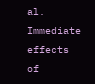al. Immediate effects of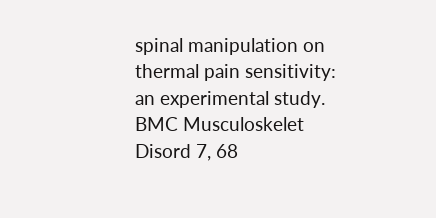spinal manipulation on thermal pain sensitivity: an experimental study. BMC Musculoskelet Disord 7, 68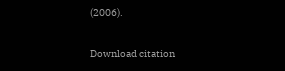(2006).

Download citation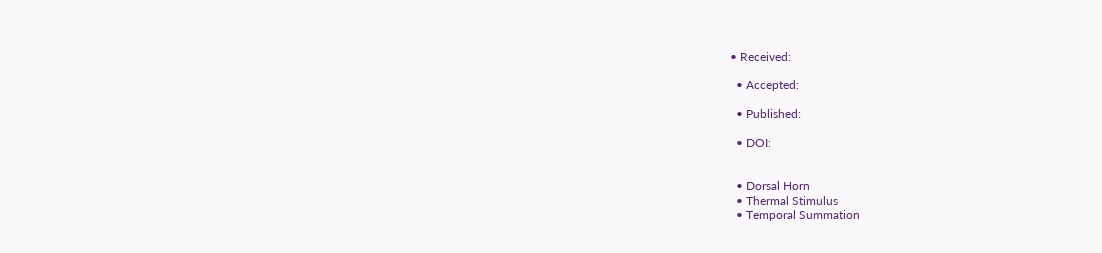• Received:

  • Accepted:

  • Published:

  • DOI:


  • Dorsal Horn
  • Thermal Stimulus
  • Temporal Summation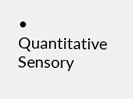• Quantitative Sensory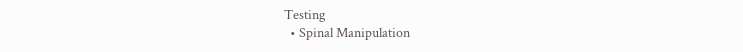Testing
  • Spinal Manipulation